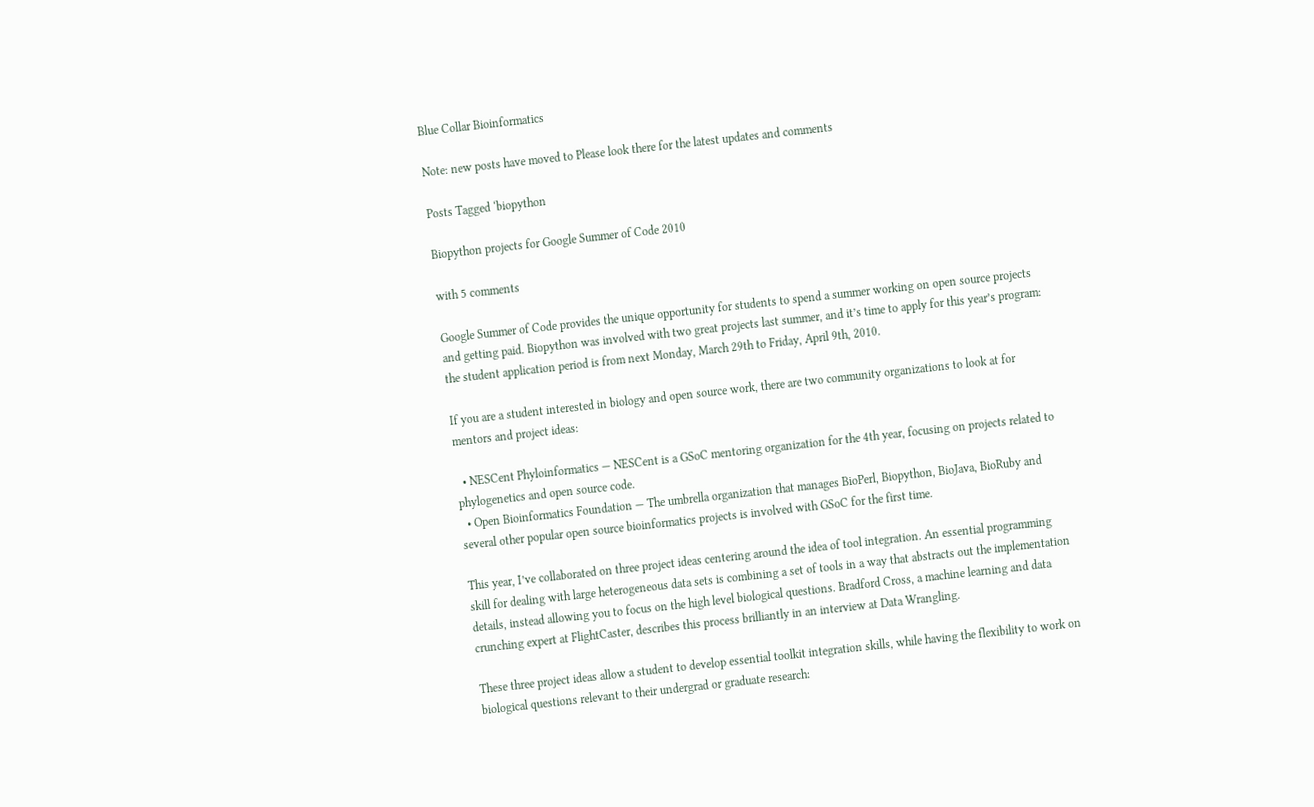Blue Collar Bioinformatics

Note: new posts have moved to Please look there for the latest updates and comments

Posts Tagged ‘biopython

Biopython projects for Google Summer of Code 2010

with 5 comments

Google Summer of Code provides the unique opportunity for students to spend a summer working on open source projects and getting paid. Biopython was involved with two great projects last summer, and it’s time to apply for this year’s program: the student application period is from next Monday, March 29th to Friday, April 9th, 2010.

If you are a student interested in biology and open source work, there are two community organizations to look at for mentors and project ideas:

  • NESCent Phyloinformatics — NESCent is a GSoC mentoring organization for the 4th year, focusing on projects related to phylogenetics and open source code.
  • Open Bioinformatics Foundation — The umbrella organization that manages BioPerl, Biopython, BioJava, BioRuby and several other popular open source bioinformatics projects is involved with GSoC for the first time.

This year, I’ve collaborated on three project ideas centering around the idea of tool integration. An essential programming skill for dealing with large heterogeneous data sets is combining a set of tools in a way that abstracts out the implementation details, instead allowing you to focus on the high level biological questions. Bradford Cross, a machine learning and data crunching expert at FlightCaster, describes this process brilliantly in an interview at Data Wrangling.

These three project ideas allow a student to develop essential toolkit integration skills, while having the flexibility to work on biological questions relevant to their undergrad or graduate research: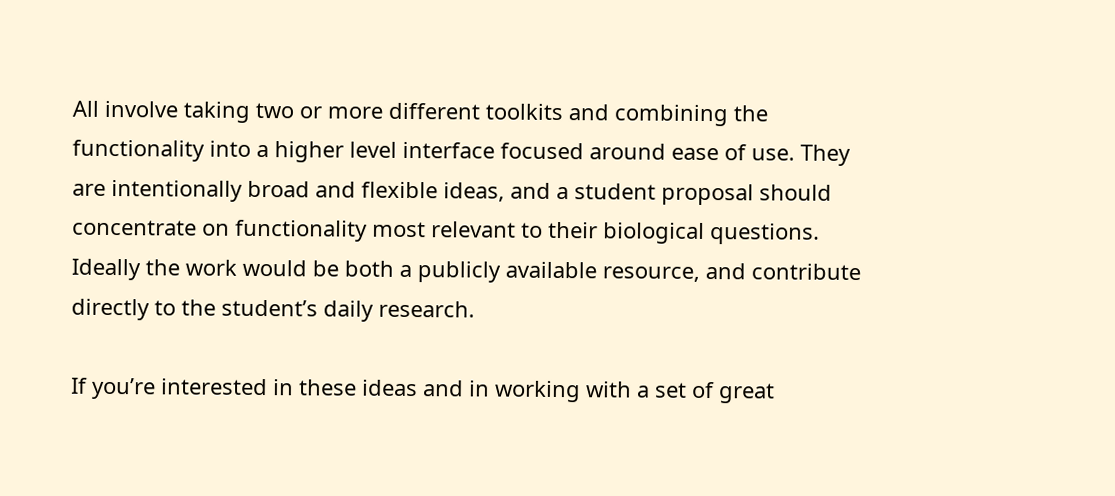All involve taking two or more different toolkits and combining the functionality into a higher level interface focused around ease of use. They are intentionally broad and flexible ideas, and a student proposal should concentrate on functionality most relevant to their biological questions. Ideally the work would be both a publicly available resource, and contribute directly to the student’s daily research.

If you’re interested in these ideas and in working with a set of great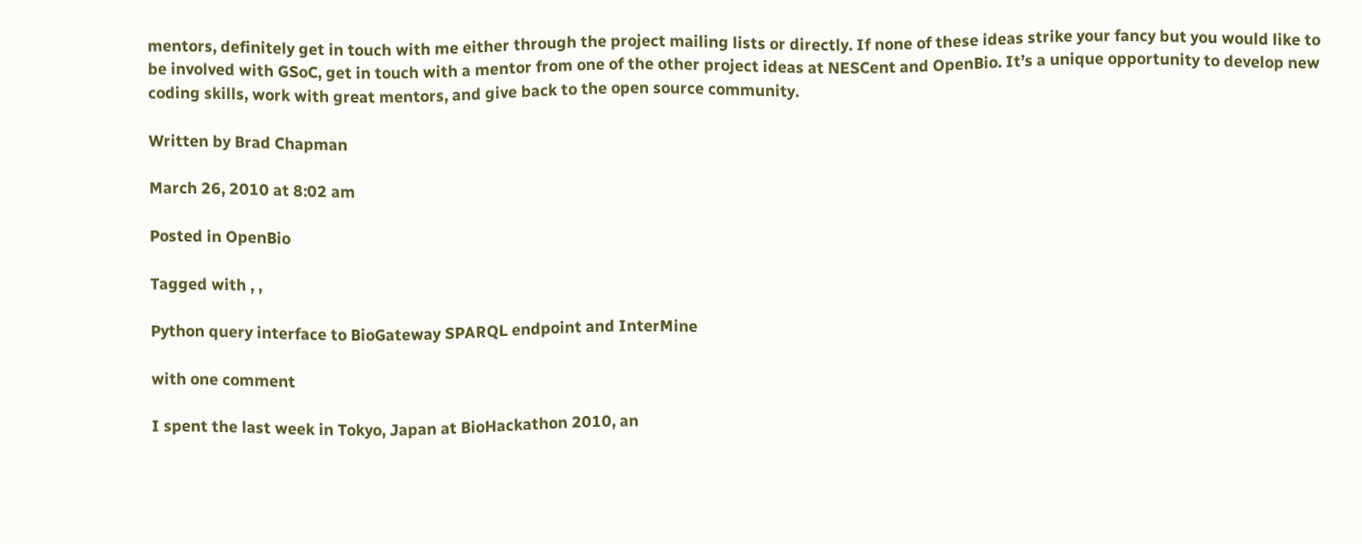mentors, definitely get in touch with me either through the project mailing lists or directly. If none of these ideas strike your fancy but you would like to be involved with GSoC, get in touch with a mentor from one of the other project ideas at NESCent and OpenBio. It’s a unique opportunity to develop new coding skills, work with great mentors, and give back to the open source community.

Written by Brad Chapman

March 26, 2010 at 8:02 am

Posted in OpenBio

Tagged with , ,

Python query interface to BioGateway SPARQL endpoint and InterMine

with one comment

I spent the last week in Tokyo, Japan at BioHackathon 2010, an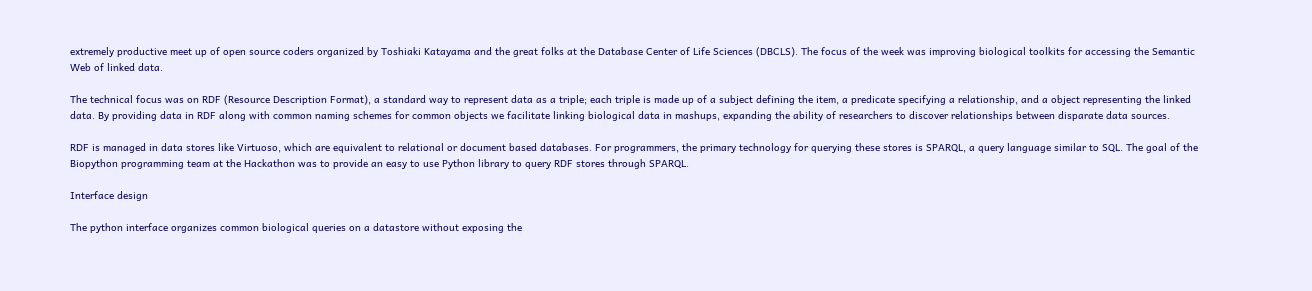extremely productive meet up of open source coders organized by Toshiaki Katayama and the great folks at the Database Center of Life Sciences (DBCLS). The focus of the week was improving biological toolkits for accessing the Semantic Web of linked data.

The technical focus was on RDF (Resource Description Format), a standard way to represent data as a triple; each triple is made up of a subject defining the item, a predicate specifying a relationship, and a object representing the linked data. By providing data in RDF along with common naming schemes for common objects we facilitate linking biological data in mashups, expanding the ability of researchers to discover relationships between disparate data sources.

RDF is managed in data stores like Virtuoso, which are equivalent to relational or document based databases. For programmers, the primary technology for querying these stores is SPARQL, a query language similar to SQL. The goal of the Biopython programming team at the Hackathon was to provide an easy to use Python library to query RDF stores through SPARQL.

Interface design

The python interface organizes common biological queries on a datastore without exposing the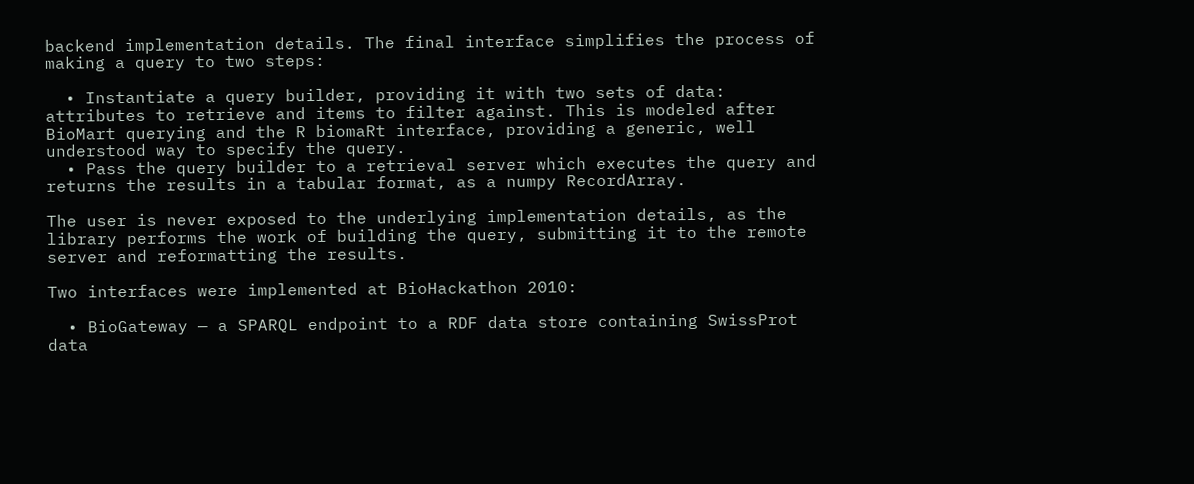backend implementation details. The final interface simplifies the process of making a query to two steps:

  • Instantiate a query builder, providing it with two sets of data: attributes to retrieve and items to filter against. This is modeled after BioMart querying and the R biomaRt interface, providing a generic, well understood way to specify the query.
  • Pass the query builder to a retrieval server which executes the query and returns the results in a tabular format, as a numpy RecordArray.

The user is never exposed to the underlying implementation details, as the library performs the work of building the query, submitting it to the remote server and reformatting the results.

Two interfaces were implemented at BioHackathon 2010:

  • BioGateway — a SPARQL endpoint to a RDF data store containing SwissProt data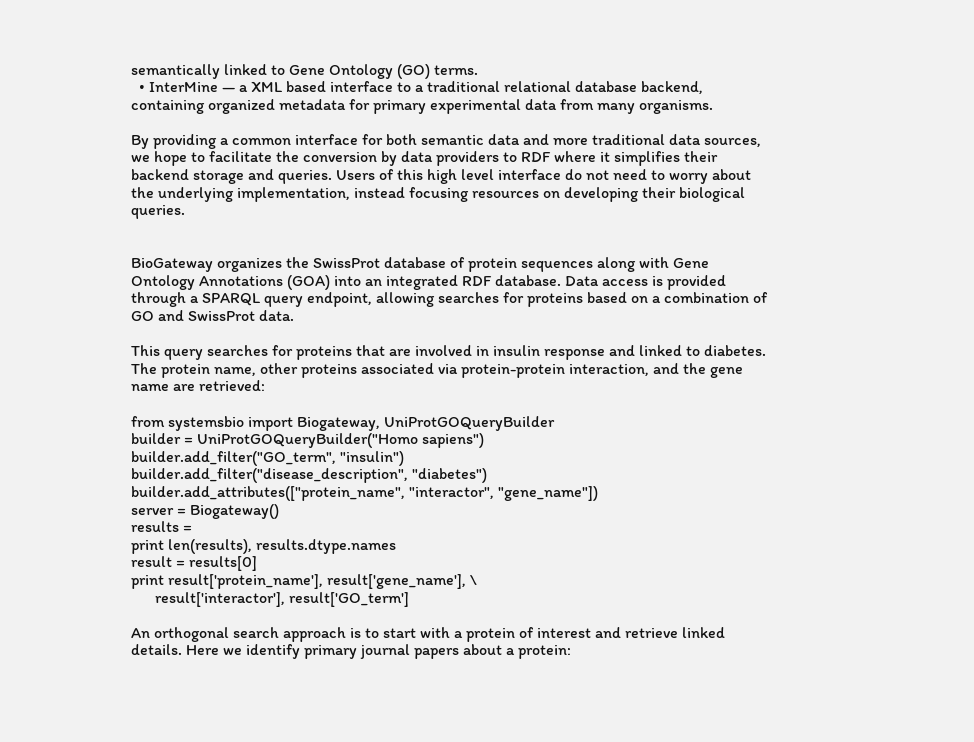semantically linked to Gene Ontology (GO) terms.
  • InterMine — a XML based interface to a traditional relational database backend, containing organized metadata for primary experimental data from many organisms.

By providing a common interface for both semantic data and more traditional data sources, we hope to facilitate the conversion by data providers to RDF where it simplifies their backend storage and queries. Users of this high level interface do not need to worry about the underlying implementation, instead focusing resources on developing their biological queries.


BioGateway organizes the SwissProt database of protein sequences along with Gene Ontology Annotations (GOA) into an integrated RDF database. Data access is provided through a SPARQL query endpoint, allowing searches for proteins based on a combination of GO and SwissProt data.

This query searches for proteins that are involved in insulin response and linked to diabetes. The protein name, other proteins associated via protein-protein interaction, and the gene name are retrieved:

from systemsbio import Biogateway, UniProtGOQueryBuilder
builder = UniProtGOQueryBuilder("Homo sapiens")
builder.add_filter("GO_term", "insulin")
builder.add_filter("disease_description", "diabetes")
builder.add_attributes(["protein_name", "interactor", "gene_name"])
server = Biogateway()
results =
print len(results), results.dtype.names
result = results[0]
print result['protein_name'], result['gene_name'], \
      result['interactor'], result['GO_term']

An orthogonal search approach is to start with a protein of interest and retrieve linked details. Here we identify primary journal papers about a protein: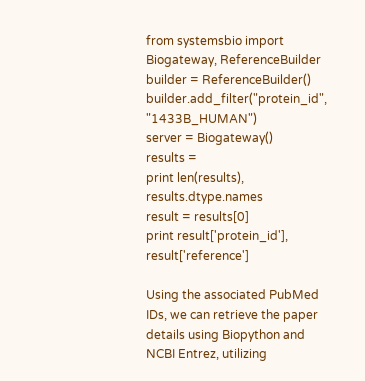from systemsbio import Biogateway, ReferenceBuilder
builder = ReferenceBuilder()
builder.add_filter("protein_id", "1433B_HUMAN")
server = Biogateway()
results =
print len(results), results.dtype.names
result = results[0]
print result['protein_id'], result['reference']

Using the associated PubMed IDs, we can retrieve the paper details using Biopython and NCBI Entrez, utilizing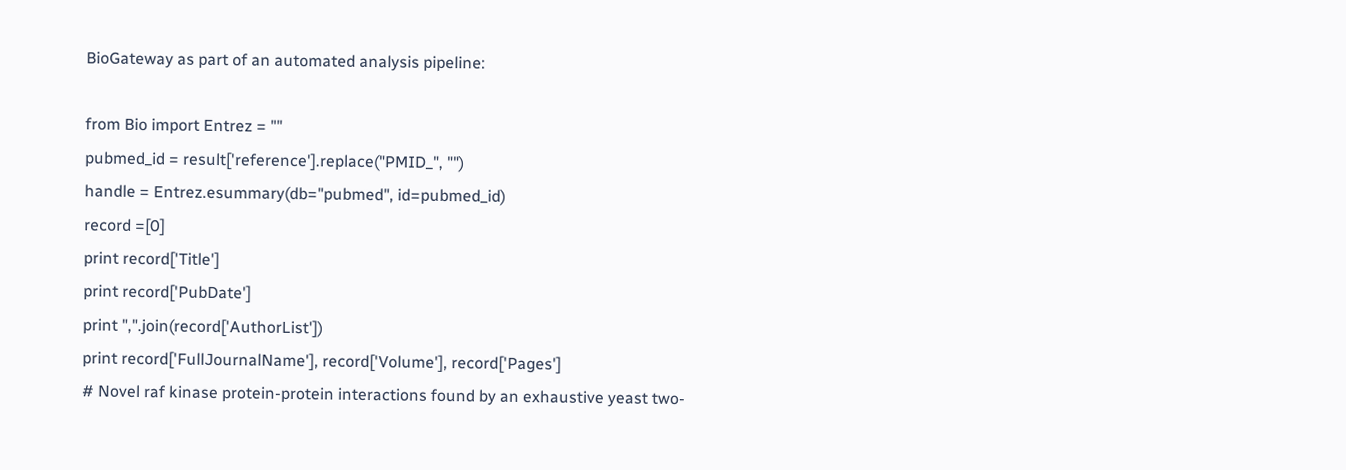BioGateway as part of an automated analysis pipeline:

from Bio import Entrez = ""
pubmed_id = result['reference'].replace("PMID_", "")
handle = Entrez.esummary(db="pubmed", id=pubmed_id)
record =[0]
print record['Title']
print record['PubDate']
print ",".join(record['AuthorList'])
print record['FullJournalName'], record['Volume'], record['Pages']
# Novel raf kinase protein-protein interactions found by an exhaustive yeast two-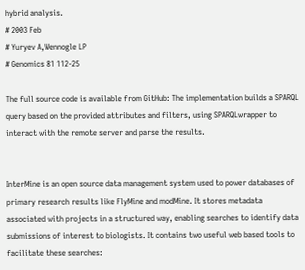hybrid analysis.
# 2003 Feb
# Yuryev A,Wennogle LP
# Genomics 81 112-25

The full source code is available from GitHub: The implementation builds a SPARQL query based on the provided attributes and filters, using SPARQLwrapper to interact with the remote server and parse the results.


InterMine is an open source data management system used to power databases of primary research results like FlyMine and modMine. It stores metadata associated with projects in a structured way, enabling searches to identify data submissions of interest to biologists. It contains two useful web based tools to facilitate these searches: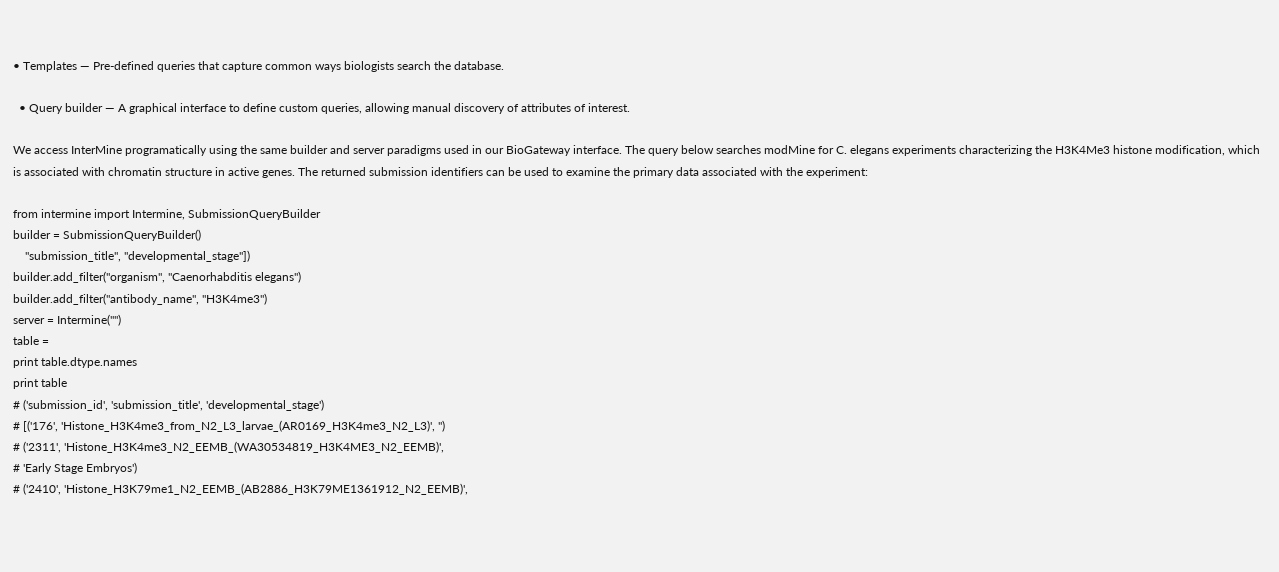• Templates — Pre-defined queries that capture common ways biologists search the database.

  • Query builder — A graphical interface to define custom queries, allowing manual discovery of attributes of interest.

We access InterMine programatically using the same builder and server paradigms used in our BioGateway interface. The query below searches modMine for C. elegans experiments characterizing the H3K4Me3 histone modification, which is associated with chromatin structure in active genes. The returned submission identifiers can be used to examine the primary data associated with the experiment:

from intermine import Intermine, SubmissionQueryBuilder
builder = SubmissionQueryBuilder()
    "submission_title", "developmental_stage"])
builder.add_filter("organism", "Caenorhabditis elegans")
builder.add_filter("antibody_name", "H3K4me3")
server = Intermine("")
table =
print table.dtype.names
print table
# ('submission_id', 'submission_title', 'developmental_stage')
# [('176', 'Histone_H3K4me3_from_N2_L3_larvae_(AR0169_H3K4me3_N2_L3)', '')
# ('2311', 'Histone_H3K4me3_N2_EEMB_(WA30534819_H3K4ME3_N2_EEMB)',
# 'Early Stage Embryos')
# ('2410', 'Histone_H3K79me1_N2_EEMB_(AB2886_H3K79ME1361912_N2_EEMB)',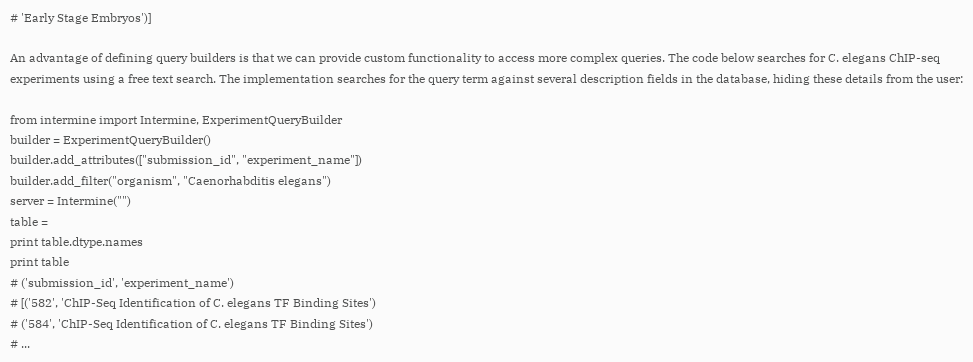# 'Early Stage Embryos')]

An advantage of defining query builders is that we can provide custom functionality to access more complex queries. The code below searches for C. elegans ChIP-seq experiments using a free text search. The implementation searches for the query term against several description fields in the database, hiding these details from the user:

from intermine import Intermine, ExperimentQueryBuilder
builder = ExperimentQueryBuilder()
builder.add_attributes(["submission_id", "experiment_name"])
builder.add_filter("organism", "Caenorhabditis elegans")
server = Intermine("")
table =
print table.dtype.names
print table
# ('submission_id', 'experiment_name')
# [('582', 'ChIP-Seq Identification of C. elegans TF Binding Sites')
# ('584', 'ChIP-Seq Identification of C. elegans TF Binding Sites')
# ...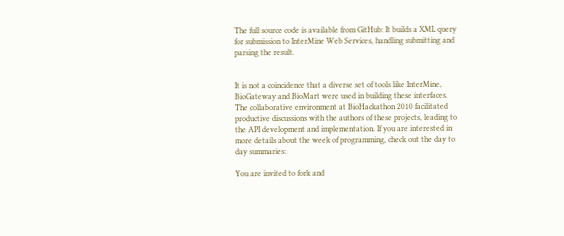The full source code is available from GitHub: It builds a XML query for submission to InterMine Web Services, handling submitting and parsing the result.


It is not a coincidence that a diverse set of tools like InterMine, BioGateway and BioMart were used in building these interfaces. The collaborative environment at BioHackathon 2010 facilitated productive discussions with the authors of these projects, leading to the API development and implementation. If you are interested in more details about the week of programming, check out the day to day summaries:

You are invited to fork and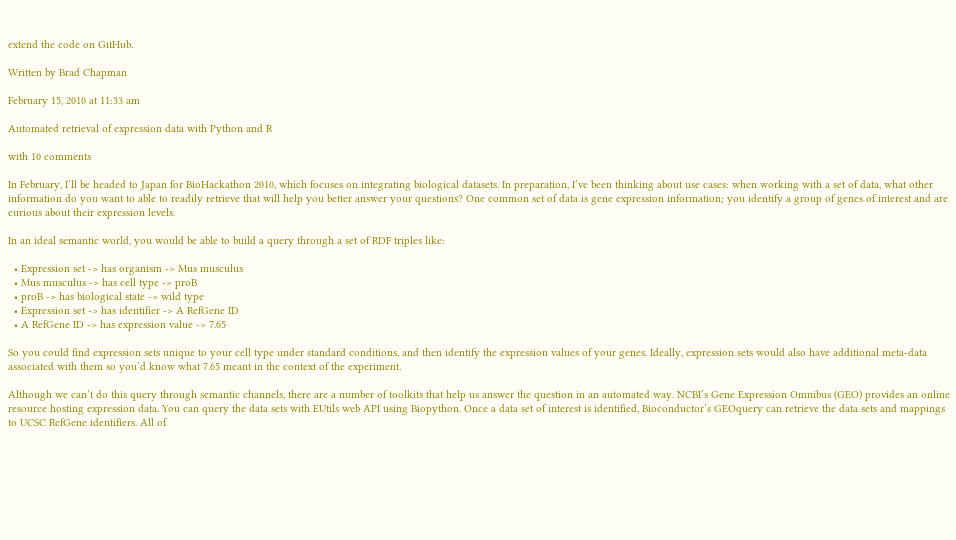extend the code on GitHub.

Written by Brad Chapman

February 15, 2010 at 11:33 am

Automated retrieval of expression data with Python and R

with 10 comments

In February, I’ll be headed to Japan for BioHackathon 2010, which focuses on integrating biological datasets. In preparation, I’ve been thinking about use cases: when working with a set of data, what other information do you want to able to readily retrieve that will help you better answer your questions? One common set of data is gene expression information; you identify a group of genes of interest and are curious about their expression levels.

In an ideal semantic world, you would be able to build a query through a set of RDF triples like:

  • Expression set -> has organism -> Mus musculus
  • Mus musculus -> has cell type -> proB
  • proB -> has biological state -> wild type
  • Expression set -> has identifier -> A RefGene ID
  • A RefGene ID -> has expression value -> 7.65

So you could find expression sets unique to your cell type under standard conditions, and then identify the expression values of your genes. Ideally, expression sets would also have additional meta-data associated with them so you’d know what 7.65 meant in the context of the experiment.

Although we can’t do this query through semantic channels, there are a number of toolkits that help us answer the question in an automated way. NCBI’s Gene Expression Omnibus (GEO) provides an online resource hosting expression data. You can query the data sets with EUtils web API using Biopython. Once a data set of interest is identified, Bioconductor’s GEOquery can retrieve the data sets and mappings to UCSC RefGene identifiers. All of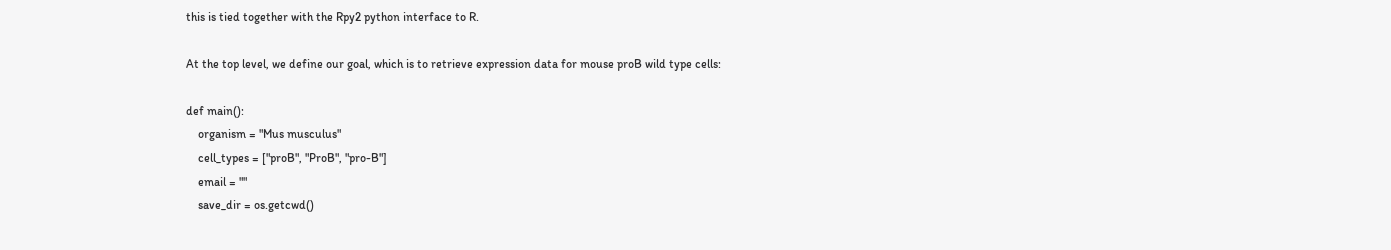this is tied together with the Rpy2 python interface to R.

At the top level, we define our goal, which is to retrieve expression data for mouse proB wild type cells:

def main():
    organism = "Mus musculus"
    cell_types = ["proB", "ProB", "pro-B"]
    email = ""
    save_dir = os.getcwd()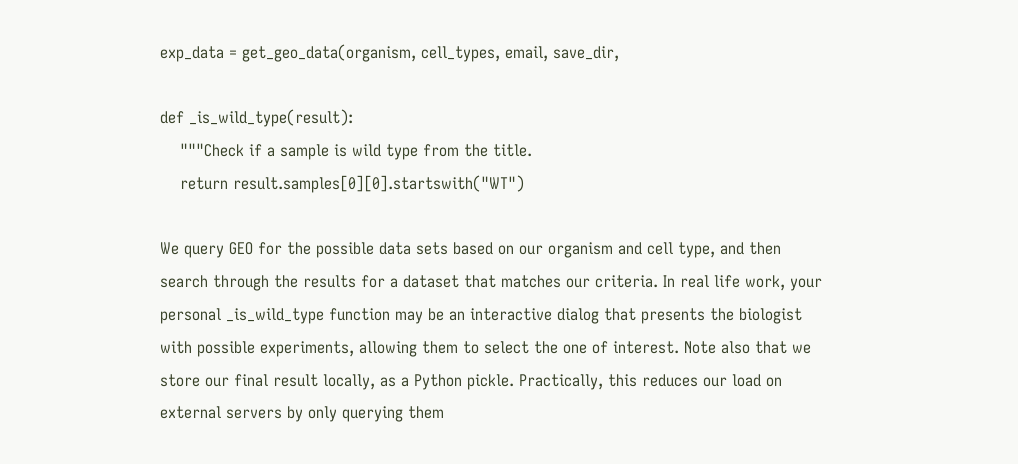exp_data = get_geo_data(organism, cell_types, email, save_dir,

def _is_wild_type(result):
    """Check if a sample is wild type from the title.
    return result.samples[0][0].startswith("WT")

We query GEO for the possible data sets based on our organism and cell type, and then search through the results for a dataset that matches our criteria. In real life work, your personal _is_wild_type function may be an interactive dialog that presents the biologist with possible experiments, allowing them to select the one of interest. Note also that we store our final result locally, as a Python pickle. Practically, this reduces our load on external servers by only querying them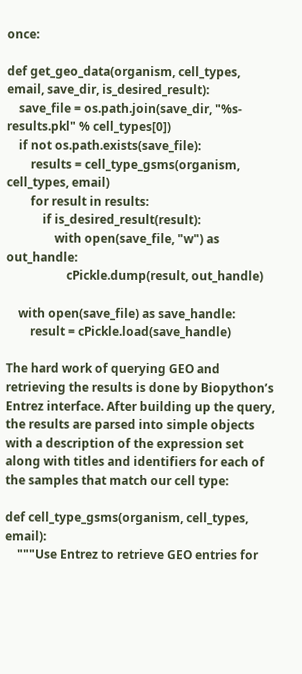once:

def get_geo_data(organism, cell_types, email, save_dir, is_desired_result):
    save_file = os.path.join(save_dir, "%s-results.pkl" % cell_types[0])
    if not os.path.exists(save_file):
        results = cell_type_gsms(organism, cell_types, email)
        for result in results:
            if is_desired_result(result):
                with open(save_file, "w") as out_handle:
                    cPickle.dump(result, out_handle)

    with open(save_file) as save_handle:
        result = cPickle.load(save_handle)

The hard work of querying GEO and retrieving the results is done by Biopython’s Entrez interface. After building up the query, the results are parsed into simple objects with a description of the expression set along with titles and identifiers for each of the samples that match our cell type:

def cell_type_gsms(organism, cell_types, email):
    """Use Entrez to retrieve GEO entries for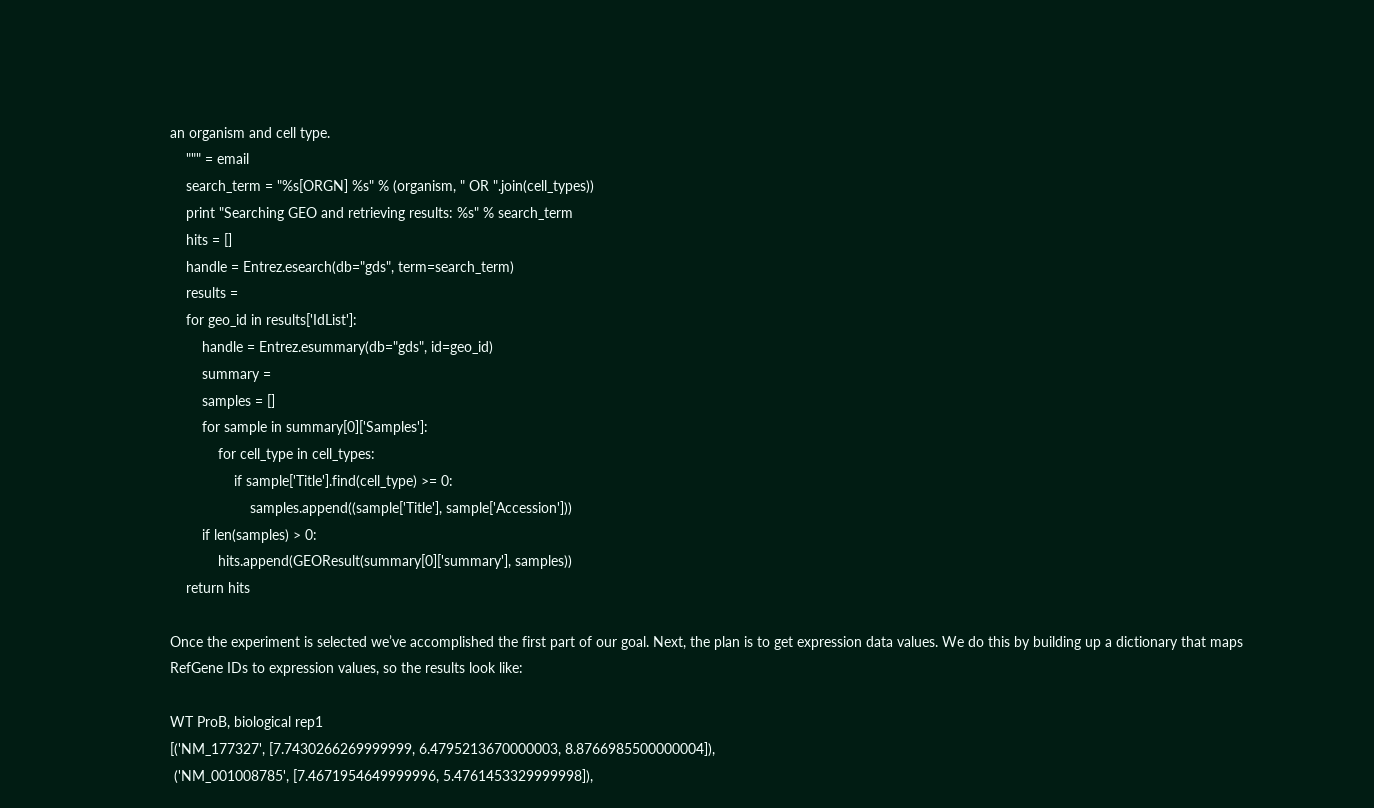an organism and cell type.
    """ = email
    search_term = "%s[ORGN] %s" % (organism, " OR ".join(cell_types))
    print "Searching GEO and retrieving results: %s" % search_term
    hits = []
    handle = Entrez.esearch(db="gds", term=search_term)
    results =
    for geo_id in results['IdList']:
        handle = Entrez.esummary(db="gds", id=geo_id)
        summary =
        samples = []
        for sample in summary[0]['Samples']:
            for cell_type in cell_types:
                if sample['Title'].find(cell_type) >= 0:
                    samples.append((sample['Title'], sample['Accession']))
        if len(samples) > 0:
            hits.append(GEOResult(summary[0]['summary'], samples))
    return hits

Once the experiment is selected we’ve accomplished the first part of our goal. Next, the plan is to get expression data values. We do this by building up a dictionary that maps RefGene IDs to expression values, so the results look like:

WT ProB, biological rep1
[('NM_177327', [7.7430266269999999, 6.4795213670000003, 8.8766985500000004]),
 ('NM_001008785', [7.4671954649999996, 5.4761453329999998]),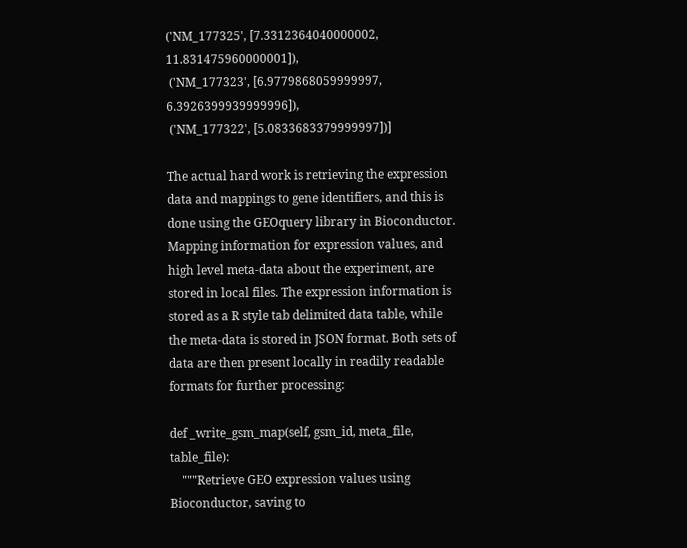('NM_177325', [7.3312364040000002, 11.831475960000001]),
 ('NM_177323', [6.9779868059999997, 6.3926399939999996]),
 ('NM_177322', [5.0833683379999997])]

The actual hard work is retrieving the expression data and mappings to gene identifiers, and this is done using the GEOquery library in Bioconductor. Mapping information for expression values, and high level meta-data about the experiment, are stored in local files. The expression information is stored as a R style tab delimited data table, while the meta-data is stored in JSON format. Both sets of data are then present locally in readily readable formats for further processing:

def _write_gsm_map(self, gsm_id, meta_file, table_file):
    """Retrieve GEO expression values using Bioconductor, saving to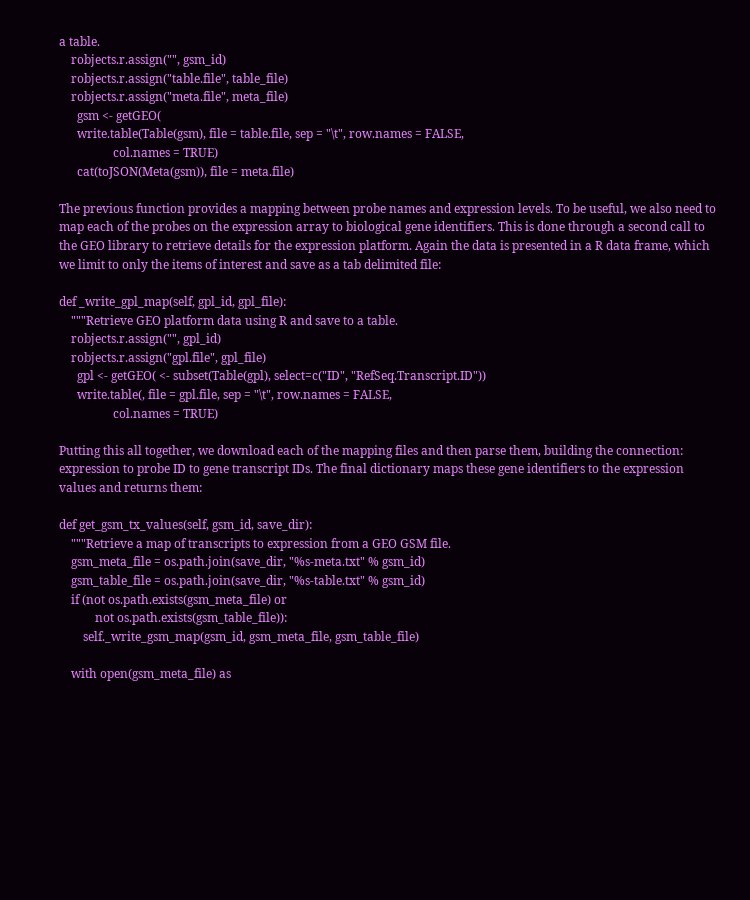a table.
    robjects.r.assign("", gsm_id)
    robjects.r.assign("table.file", table_file)
    robjects.r.assign("meta.file", meta_file)
      gsm <- getGEO(
      write.table(Table(gsm), file = table.file, sep = "\t", row.names = FALSE,
                  col.names = TRUE)
      cat(toJSON(Meta(gsm)), file = meta.file)

The previous function provides a mapping between probe names and expression levels. To be useful, we also need to map each of the probes on the expression array to biological gene identifiers. This is done through a second call to the GEO library to retrieve details for the expression platform. Again the data is presented in a R data frame, which we limit to only the items of interest and save as a tab delimited file:

def _write_gpl_map(self, gpl_id, gpl_file):
    """Retrieve GEO platform data using R and save to a table.
    robjects.r.assign("", gpl_id)
    robjects.r.assign("gpl.file", gpl_file)
      gpl <- getGEO( <- subset(Table(gpl), select=c("ID", "RefSeq.Transcript.ID"))
      write.table(, file = gpl.file, sep = "\t", row.names = FALSE,
                  col.names = TRUE)

Putting this all together, we download each of the mapping files and then parse them, building the connection: expression to probe ID to gene transcript IDs. The final dictionary maps these gene identifiers to the expression values and returns them:

def get_gsm_tx_values(self, gsm_id, save_dir):
    """Retrieve a map of transcripts to expression from a GEO GSM file.
    gsm_meta_file = os.path.join(save_dir, "%s-meta.txt" % gsm_id)
    gsm_table_file = os.path.join(save_dir, "%s-table.txt" % gsm_id)
    if (not os.path.exists(gsm_meta_file) or
            not os.path.exists(gsm_table_file)):
        self._write_gsm_map(gsm_id, gsm_meta_file, gsm_table_file)

    with open(gsm_meta_file) as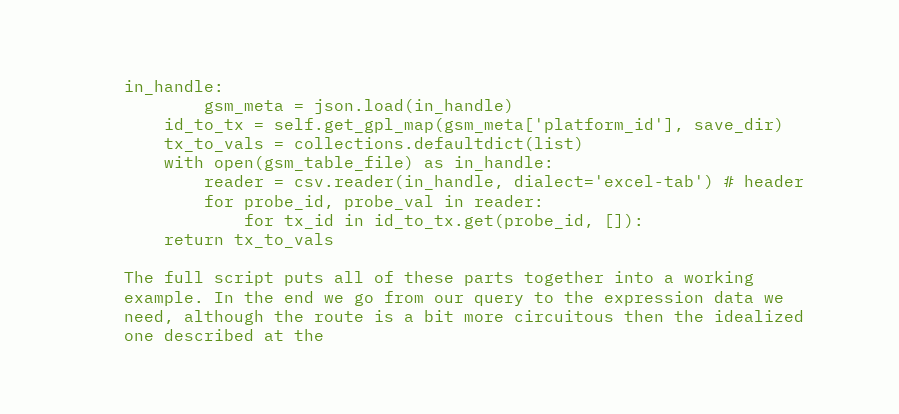in_handle:
        gsm_meta = json.load(in_handle)
    id_to_tx = self.get_gpl_map(gsm_meta['platform_id'], save_dir)
    tx_to_vals = collections.defaultdict(list)
    with open(gsm_table_file) as in_handle:
        reader = csv.reader(in_handle, dialect='excel-tab') # header
        for probe_id, probe_val in reader:
            for tx_id in id_to_tx.get(probe_id, []):
    return tx_to_vals

The full script puts all of these parts together into a working example. In the end we go from our query to the expression data we need, although the route is a bit more circuitous then the idealized one described at the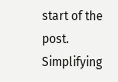start of the post. Simplifying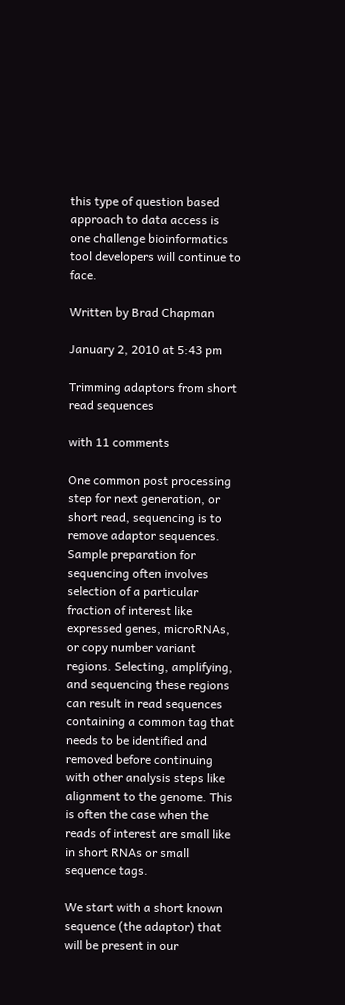this type of question based approach to data access is one challenge bioinformatics tool developers will continue to face.

Written by Brad Chapman

January 2, 2010 at 5:43 pm

Trimming adaptors from short read sequences

with 11 comments

One common post processing step for next generation, or short read, sequencing is to remove adaptor sequences. Sample preparation for sequencing often involves selection of a particular fraction of interest like expressed genes, microRNAs, or copy number variant regions. Selecting, amplifying, and sequencing these regions can result in read sequences containing a common tag that needs to be identified and removed before continuing with other analysis steps like alignment to the genome. This is often the case when the reads of interest are small like in short RNAs or small sequence tags.

We start with a short known sequence (the adaptor) that will be present in our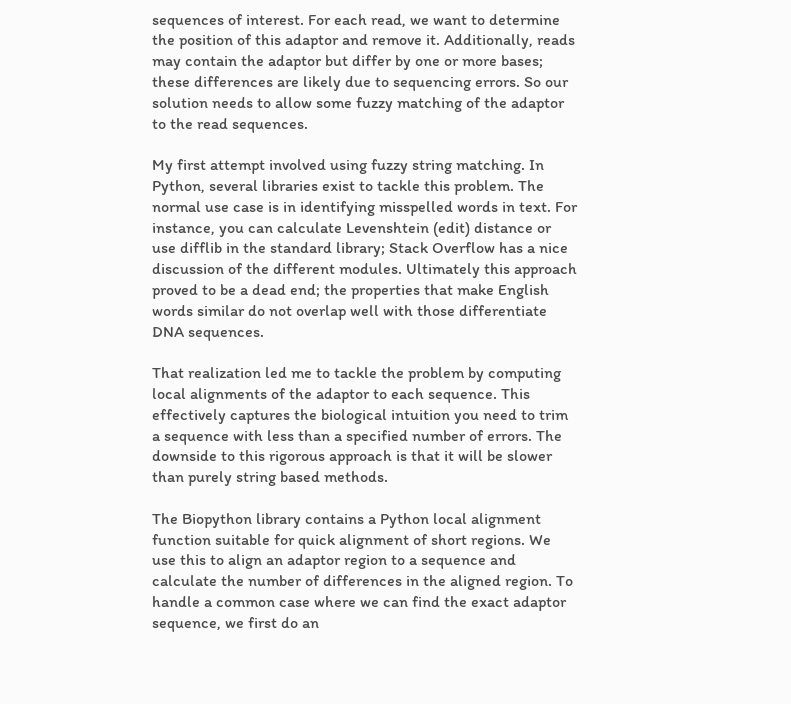sequences of interest. For each read, we want to determine the position of this adaptor and remove it. Additionally, reads may contain the adaptor but differ by one or more bases; these differences are likely due to sequencing errors. So our solution needs to allow some fuzzy matching of the adaptor to the read sequences.

My first attempt involved using fuzzy string matching. In Python, several libraries exist to tackle this problem. The normal use case is in identifying misspelled words in text. For instance, you can calculate Levenshtein (edit) distance or use difflib in the standard library; Stack Overflow has a nice discussion of the different modules. Ultimately this approach proved to be a dead end; the properties that make English words similar do not overlap well with those differentiate DNA sequences.

That realization led me to tackle the problem by computing local alignments of the adaptor to each sequence. This effectively captures the biological intuition you need to trim a sequence with less than a specified number of errors. The downside to this rigorous approach is that it will be slower than purely string based methods.

The Biopython library contains a Python local alignment function suitable for quick alignment of short regions. We use this to align an adaptor region to a sequence and calculate the number of differences in the aligned region. To handle a common case where we can find the exact adaptor sequence, we first do an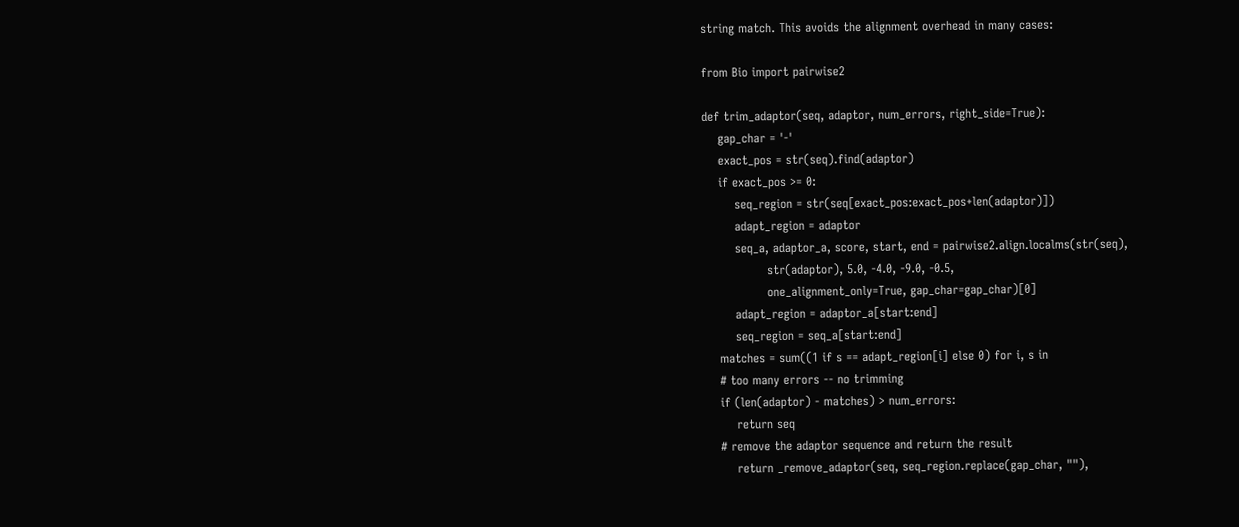string match. This avoids the alignment overhead in many cases:

from Bio import pairwise2

def trim_adaptor(seq, adaptor, num_errors, right_side=True):
    gap_char = '-'
    exact_pos = str(seq).find(adaptor)
    if exact_pos >= 0:
        seq_region = str(seq[exact_pos:exact_pos+len(adaptor)])
        adapt_region = adaptor
        seq_a, adaptor_a, score, start, end = pairwise2.align.localms(str(seq),
                str(adaptor), 5.0, -4.0, -9.0, -0.5,
                one_alignment_only=True, gap_char=gap_char)[0]
        adapt_region = adaptor_a[start:end]
        seq_region = seq_a[start:end]
    matches = sum((1 if s == adapt_region[i] else 0) for i, s in
    # too many errors -- no trimming
    if (len(adaptor) - matches) > num_errors:
        return seq
    # remove the adaptor sequence and return the result
        return _remove_adaptor(seq, seq_region.replace(gap_char, ""),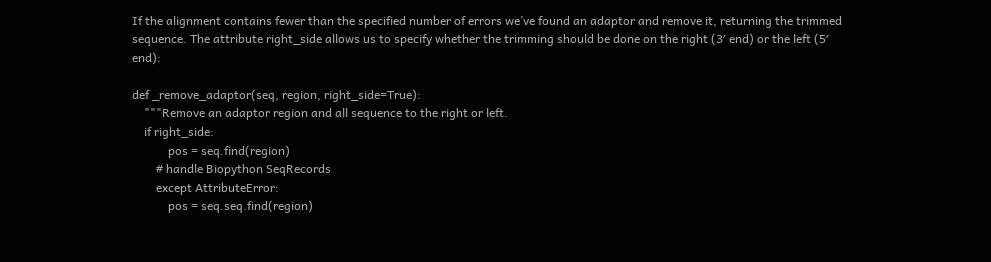If the alignment contains fewer than the specified number of errors we’ve found an adaptor and remove it, returning the trimmed sequence. The attribute right_side allows us to specify whether the trimming should be done on the right (3′ end) or the left (5′ end):

def _remove_adaptor(seq, region, right_side=True):
    """Remove an adaptor region and all sequence to the right or left.
    if right_side:
            pos = seq.find(region)
        # handle Biopython SeqRecords
        except AttributeError:
            pos = seq.seq.find(region)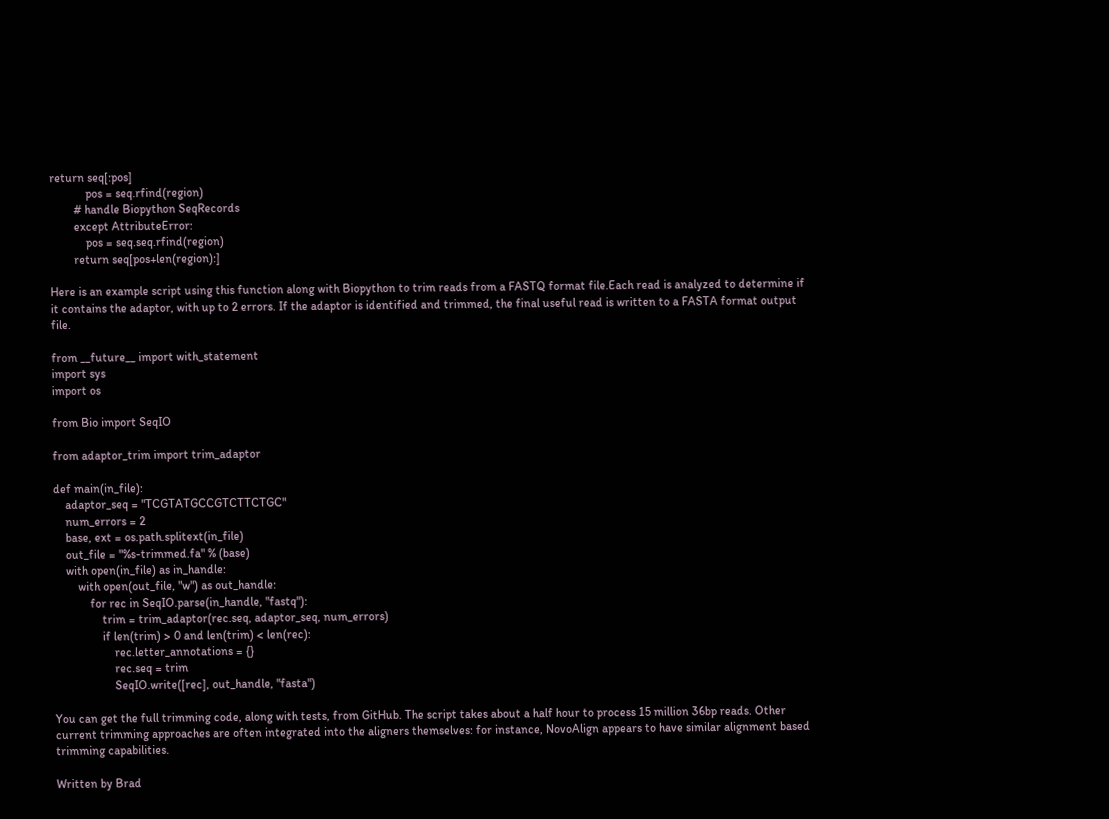return seq[:pos]
            pos = seq.rfind(region)
        # handle Biopython SeqRecords
        except AttributeError:
            pos = seq.seq.rfind(region)
        return seq[pos+len(region):]

Here is an example script using this function along with Biopython to trim reads from a FASTQ format file.Each read is analyzed to determine if it contains the adaptor, with up to 2 errors. If the adaptor is identified and trimmed, the final useful read is written to a FASTA format output file.

from __future__ import with_statement
import sys
import os

from Bio import SeqIO

from adaptor_trim import trim_adaptor

def main(in_file):
    adaptor_seq = "TCGTATGCCGTCTTCTGC"
    num_errors = 2
    base, ext = os.path.splitext(in_file)
    out_file = "%s-trimmed.fa" % (base)
    with open(in_file) as in_handle:
        with open(out_file, "w") as out_handle:
            for rec in SeqIO.parse(in_handle, "fastq"):
                trim = trim_adaptor(rec.seq, adaptor_seq, num_errors)
                if len(trim) > 0 and len(trim) < len(rec):
                    rec.letter_annotations = {}
                    rec.seq = trim
                    SeqIO.write([rec], out_handle, "fasta")

You can get the full trimming code, along with tests, from GitHub. The script takes about a half hour to process 15 million 36bp reads. Other current trimming approaches are often integrated into the aligners themselves: for instance, NovoAlign appears to have similar alignment based trimming capabilities.

Written by Brad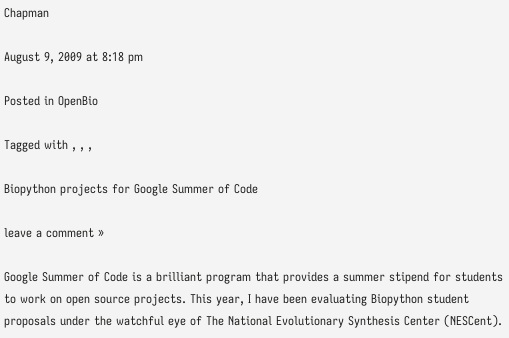Chapman

August 9, 2009 at 8:18 pm

Posted in OpenBio

Tagged with , , ,

Biopython projects for Google Summer of Code

leave a comment »

Google Summer of Code is a brilliant program that provides a summer stipend for students to work on open source projects. This year, I have been evaluating Biopython student proposals under the watchful eye of The National Evolutionary Synthesis Center (NESCent).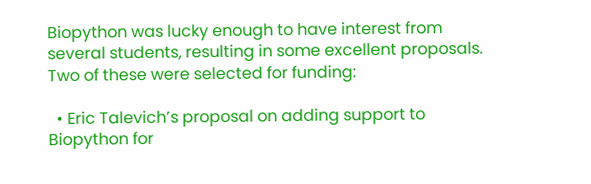Biopython was lucky enough to have interest from several students, resulting in some excellent proposals. Two of these were selected for funding:

  • Eric Talevich’s proposal on adding support to Biopython for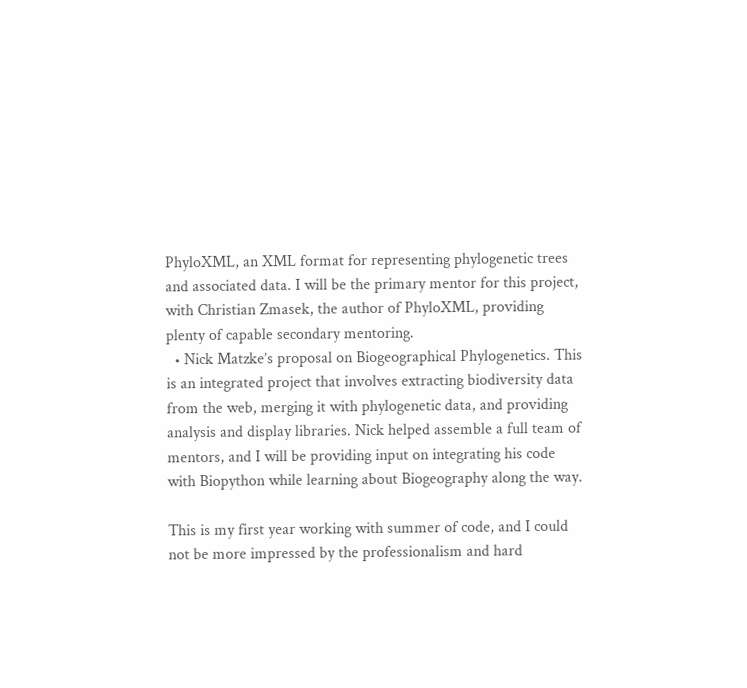PhyloXML, an XML format for representing phylogenetic trees and associated data. I will be the primary mentor for this project, with Christian Zmasek, the author of PhyloXML, providing plenty of capable secondary mentoring.
  • Nick Matzke’s proposal on Biogeographical Phylogenetics. This is an integrated project that involves extracting biodiversity data from the web, merging it with phylogenetic data, and providing analysis and display libraries. Nick helped assemble a full team of mentors, and I will be providing input on integrating his code with Biopython while learning about Biogeography along the way.

This is my first year working with summer of code, and I could not be more impressed by the professionalism and hard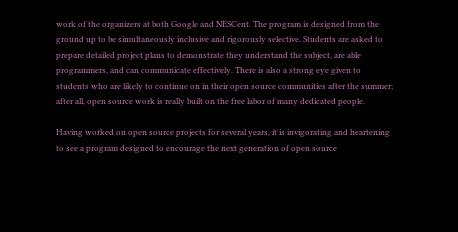work of the organizers at both Google and NESCent. The program is designed from the ground up to be simultaneously inclusive and rigorously selective. Students are asked to prepare detailed project plans to demonstrate they understand the subject, are able programmers, and can communicate effectively. There is also a strong eye given to students who are likely to continue on in their open source communities after the summer; after all, open source work is really built on the free labor of many dedicated people.

Having worked on open source projects for several years, it is invigorating and heartening to see a program designed to encourage the next generation of open source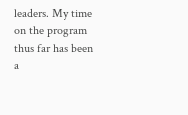leaders. My time on the program thus far has been a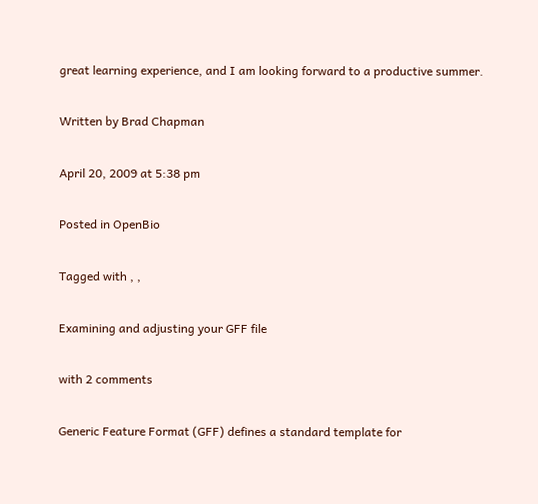great learning experience, and I am looking forward to a productive summer.

Written by Brad Chapman

April 20, 2009 at 5:38 pm

Posted in OpenBio

Tagged with , ,

Examining and adjusting your GFF file

with 2 comments

Generic Feature Format (GFF) defines a standard template for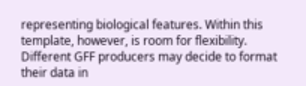representing biological features. Within this template, however, is room for flexibility. Different GFF producers may decide to format their data in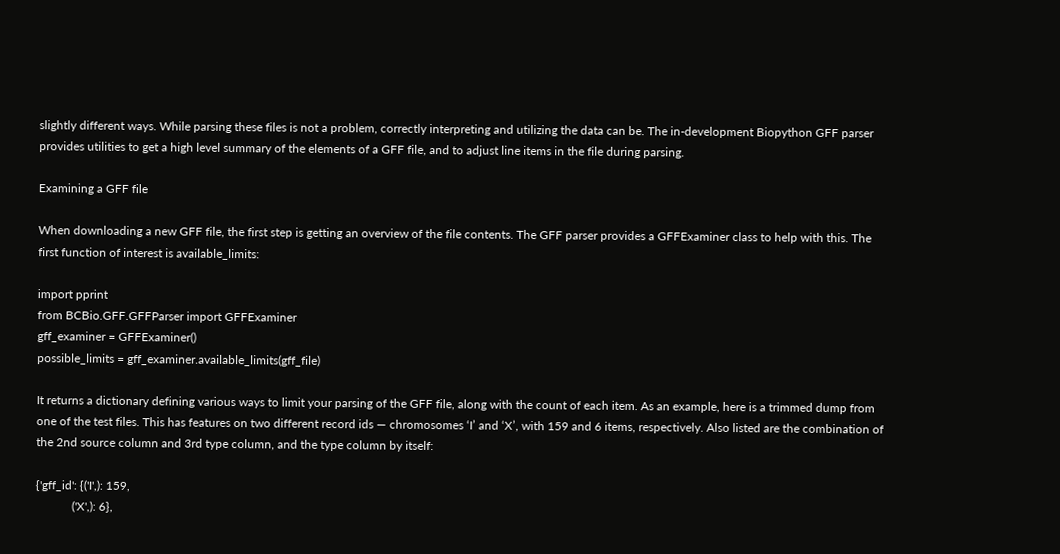slightly different ways. While parsing these files is not a problem, correctly interpreting and utilizing the data can be. The in-development Biopython GFF parser provides utilities to get a high level summary of the elements of a GFF file, and to adjust line items in the file during parsing.

Examining a GFF file

When downloading a new GFF file, the first step is getting an overview of the file contents. The GFF parser provides a GFFExaminer class to help with this. The first function of interest is available_limits:

import pprint
from BCBio.GFF.GFFParser import GFFExaminer
gff_examiner = GFFExaminer()
possible_limits = gff_examiner.available_limits(gff_file)

It returns a dictionary defining various ways to limit your parsing of the GFF file, along with the count of each item. As an example, here is a trimmed dump from one of the test files. This has features on two different record ids — chromosomes ‘I’ and ‘X’, with 159 and 6 items, respectively. Also listed are the combination of the 2nd source column and 3rd type column, and the type column by itself:

{'gff_id': {('I',): 159,
            ('X',): 6},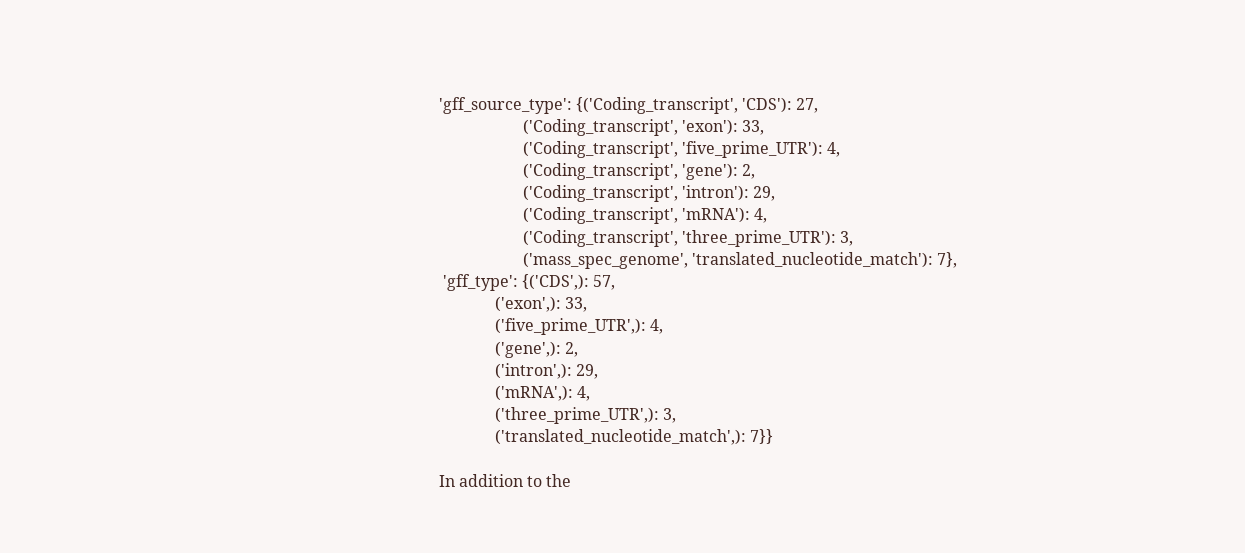'gff_source_type': {('Coding_transcript', 'CDS'): 27,
                     ('Coding_transcript', 'exon'): 33,
                     ('Coding_transcript', 'five_prime_UTR'): 4,
                     ('Coding_transcript', 'gene'): 2,
                     ('Coding_transcript', 'intron'): 29,
                     ('Coding_transcript', 'mRNA'): 4,
                     ('Coding_transcript', 'three_prime_UTR'): 3,
                     ('mass_spec_genome', 'translated_nucleotide_match'): 7},
 'gff_type': {('CDS',): 57,
              ('exon',): 33,
              ('five_prime_UTR',): 4,
              ('gene',): 2,
              ('intron',): 29,
              ('mRNA',): 4,
              ('three_prime_UTR',): 3,
              ('translated_nucleotide_match',): 7}}

In addition to the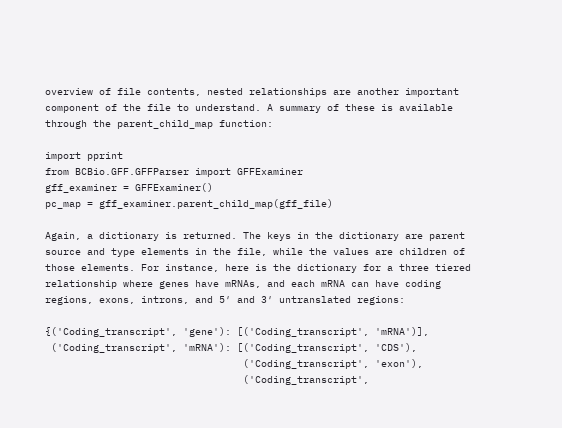overview of file contents, nested relationships are another important component of the file to understand. A summary of these is available through the parent_child_map function:

import pprint
from BCBio.GFF.GFFParser import GFFExaminer
gff_examiner = GFFExaminer()
pc_map = gff_examiner.parent_child_map(gff_file)

Again, a dictionary is returned. The keys in the dictionary are parent source and type elements in the file, while the values are children of those elements. For instance, here is the dictionary for a three tiered relationship where genes have mRNAs, and each mRNA can have coding regions, exons, introns, and 5′ and 3′ untranslated regions:

{('Coding_transcript', 'gene'): [('Coding_transcript', 'mRNA')],
 ('Coding_transcript', 'mRNA'): [('Coding_transcript', 'CDS'),
                                 ('Coding_transcript', 'exon'),
                                 ('Coding_transcript',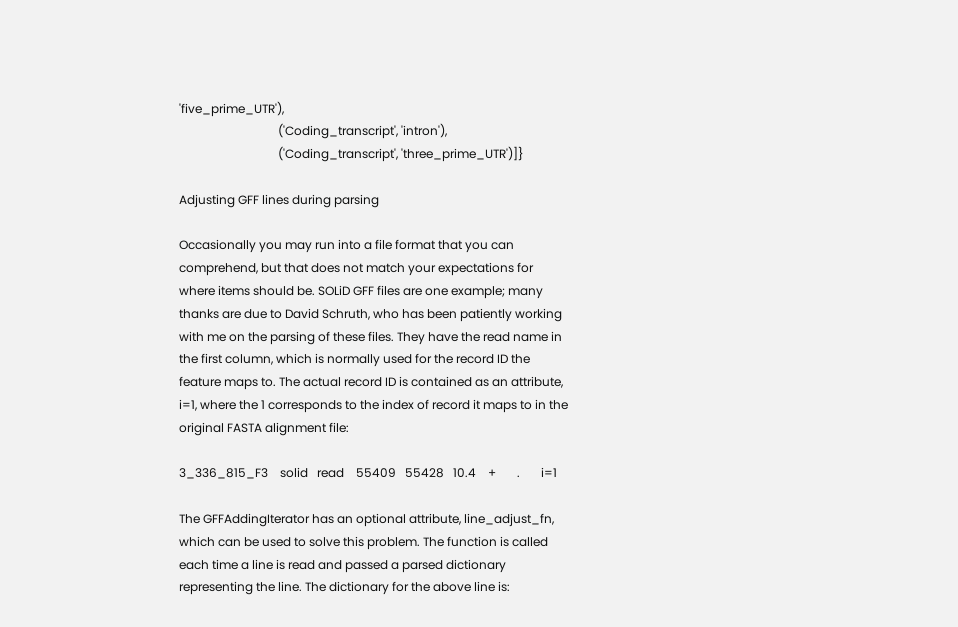'five_prime_UTR'),
                                 ('Coding_transcript', 'intron'),
                                 ('Coding_transcript', 'three_prime_UTR')]}

Adjusting GFF lines during parsing

Occasionally you may run into a file format that you can comprehend, but that does not match your expectations for where items should be. SOLiD GFF files are one example; many thanks are due to David Schruth, who has been patiently working with me on the parsing of these files. They have the read name in the first column, which is normally used for the record ID the feature maps to. The actual record ID is contained as an attribute, i=1, where the 1 corresponds to the index of record it maps to in the original FASTA alignment file:

3_336_815_F3    solid   read    55409   55428   10.4    +       .       i=1

The GFFAddingIterator has an optional attribute, line_adjust_fn, which can be used to solve this problem. The function is called each time a line is read and passed a parsed dictionary representing the line. The dictionary for the above line is: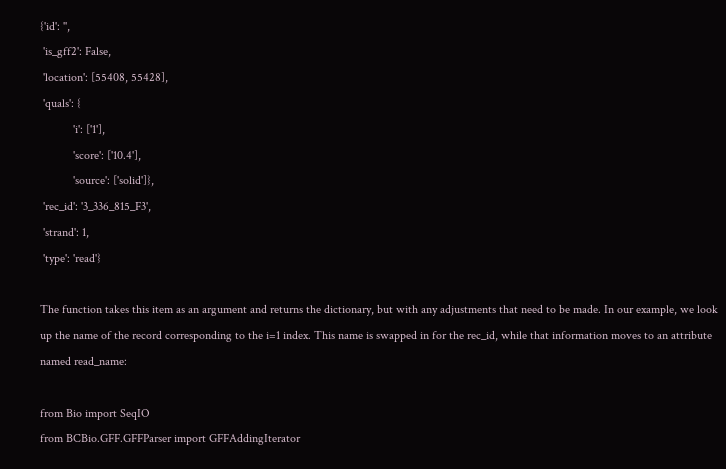{'id': '',
 'is_gff2': False,
 'location': [55408, 55428],
 'quals': {
           'i': ['1'],
           'score': ['10.4'],
           'source': ['solid']},
 'rec_id': '3_336_815_F3',
 'strand': 1,
 'type': 'read'}

The function takes this item as an argument and returns the dictionary, but with any adjustments that need to be made. In our example, we look up the name of the record corresponding to the i=1 index. This name is swapped in for the rec_id, while that information moves to an attribute named read_name:

from Bio import SeqIO
from BCBio.GFF.GFFParser import GFFAddingIterator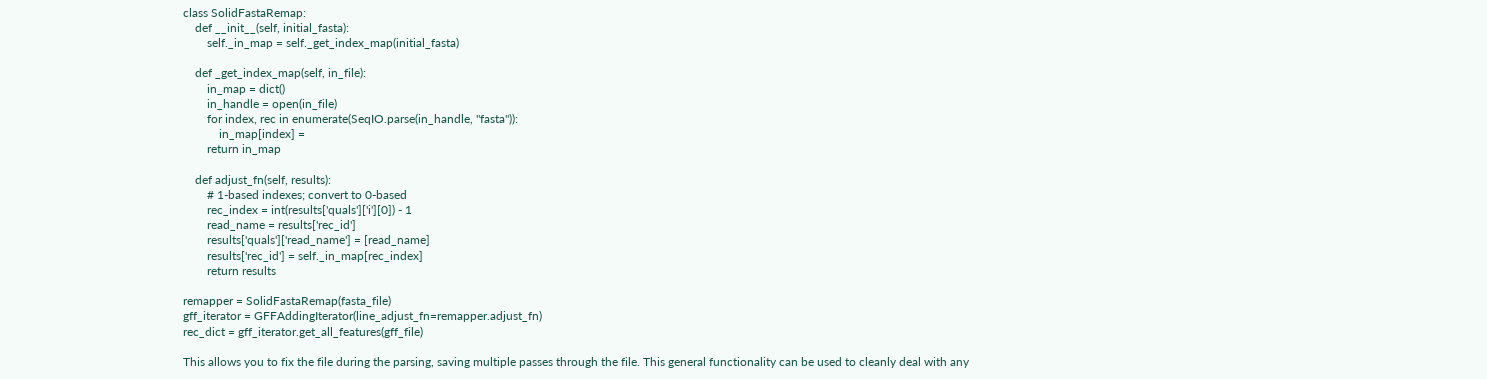class SolidFastaRemap:
    def __init__(self, initial_fasta):
        self._in_map = self._get_index_map(initial_fasta)

    def _get_index_map(self, in_file):
        in_map = dict()
        in_handle = open(in_file)
        for index, rec in enumerate(SeqIO.parse(in_handle, "fasta")):
            in_map[index] =
        return in_map

    def adjust_fn(self, results):
        # 1-based indexes; convert to 0-based
        rec_index = int(results['quals']['i'][0]) - 1
        read_name = results['rec_id']
        results['quals']['read_name'] = [read_name]
        results['rec_id'] = self._in_map[rec_index]
        return results

remapper = SolidFastaRemap(fasta_file)
gff_iterator = GFFAddingIterator(line_adjust_fn=remapper.adjust_fn)
rec_dict = gff_iterator.get_all_features(gff_file)

This allows you to fix the file during the parsing, saving multiple passes through the file. This general functionality can be used to cleanly deal with any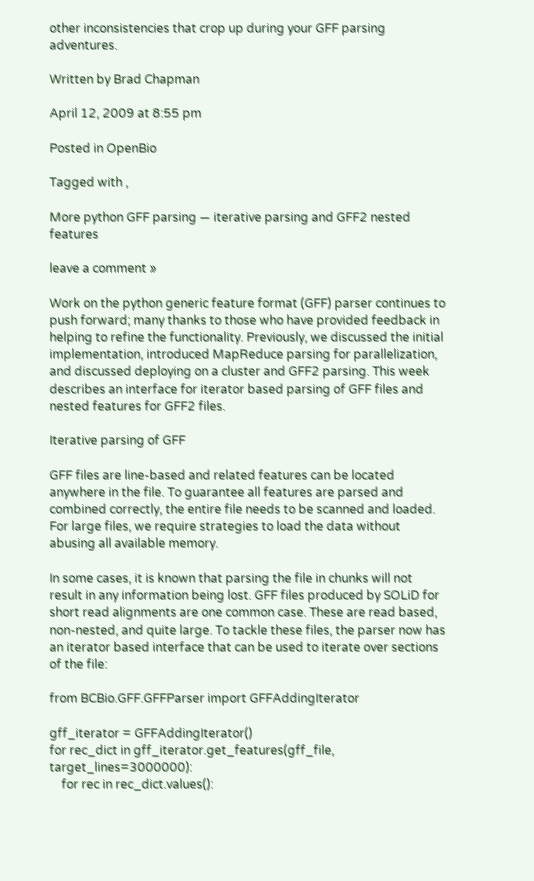other inconsistencies that crop up during your GFF parsing adventures.

Written by Brad Chapman

April 12, 2009 at 8:55 pm

Posted in OpenBio

Tagged with ,

More python GFF parsing — iterative parsing and GFF2 nested features

leave a comment »

Work on the python generic feature format (GFF) parser continues to push forward; many thanks to those who have provided feedback in helping to refine the functionality. Previously, we discussed the initial implementation, introduced MapReduce parsing for parallelization, and discussed deploying on a cluster and GFF2 parsing. This week describes an interface for iterator based parsing of GFF files and nested features for GFF2 files.

Iterative parsing of GFF

GFF files are line-based and related features can be located anywhere in the file. To guarantee all features are parsed and combined correctly, the entire file needs to be scanned and loaded. For large files, we require strategies to load the data without abusing all available memory.

In some cases, it is known that parsing the file in chunks will not result in any information being lost. GFF files produced by SOLiD for short read alignments are one common case. These are read based, non-nested, and quite large. To tackle these files, the parser now has an iterator based interface that can be used to iterate over sections of the file:

from BCBio.GFF.GFFParser import GFFAddingIterator

gff_iterator = GFFAddingIterator()
for rec_dict in gff_iterator.get_features(gff_file, target_lines=3000000):
    for rec in rec_dict.values():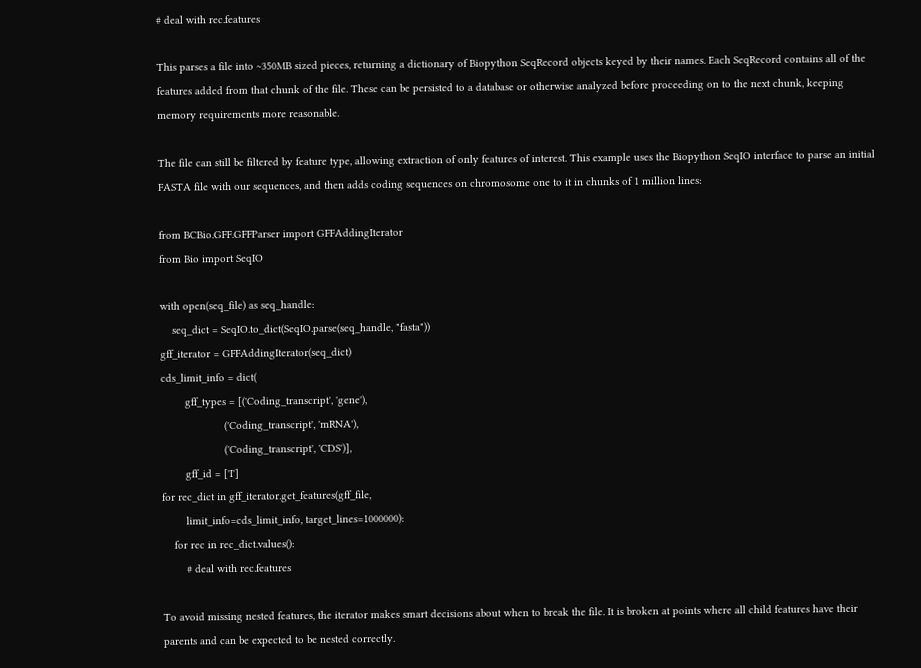# deal with rec.features

This parses a file into ~350MB sized pieces, returning a dictionary of Biopython SeqRecord objects keyed by their names. Each SeqRecord contains all of the features added from that chunk of the file. These can be persisted to a database or otherwise analyzed before proceeding on to the next chunk, keeping memory requirements more reasonable.

The file can still be filtered by feature type, allowing extraction of only features of interest. This example uses the Biopython SeqIO interface to parse an initial FASTA file with our sequences, and then adds coding sequences on chromosome one to it in chunks of 1 million lines:

from BCBio.GFF.GFFParser import GFFAddingIterator
from Bio import SeqIO

with open(seq_file) as seq_handle:
    seq_dict = SeqIO.to_dict(SeqIO.parse(seq_handle, "fasta"))
gff_iterator = GFFAddingIterator(seq_dict)
cds_limit_info = dict(
        gff_types = [('Coding_transcript', 'gene'),
                     ('Coding_transcript', 'mRNA'),
                     ('Coding_transcript', 'CDS')],
        gff_id = ['I']
for rec_dict in gff_iterator.get_features(gff_file,
        limit_info=cds_limit_info, target_lines=1000000):
    for rec in rec_dict.values():
        # deal with rec.features

To avoid missing nested features, the iterator makes smart decisions about when to break the file. It is broken at points where all child features have their parents and can be expected to be nested correctly.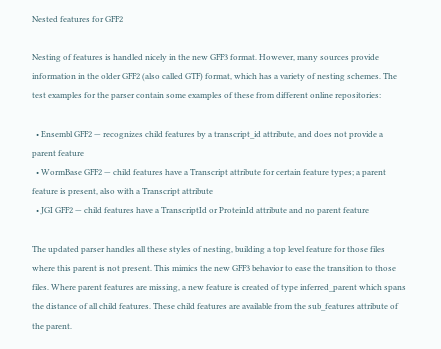Nested features for GFF2

Nesting of features is handled nicely in the new GFF3 format. However, many sources provide information in the older GFF2 (also called GTF) format, which has a variety of nesting schemes. The test examples for the parser contain some examples of these from different online repositories:

  • Ensembl GFF2 — recognizes child features by a transcript_id attribute, and does not provide a parent feature
  • WormBase GFF2 — child features have a Transcript attribute for certain feature types; a parent feature is present, also with a Transcript attribute
  • JGI GFF2 — child features have a TranscriptId or ProteinId attribute and no parent feature

The updated parser handles all these styles of nesting, building a top level feature for those files where this parent is not present. This mimics the new GFF3 behavior to ease the transition to those files. Where parent features are missing, a new feature is created of type inferred_parent which spans the distance of all child features. These child features are available from the sub_features attribute of the parent.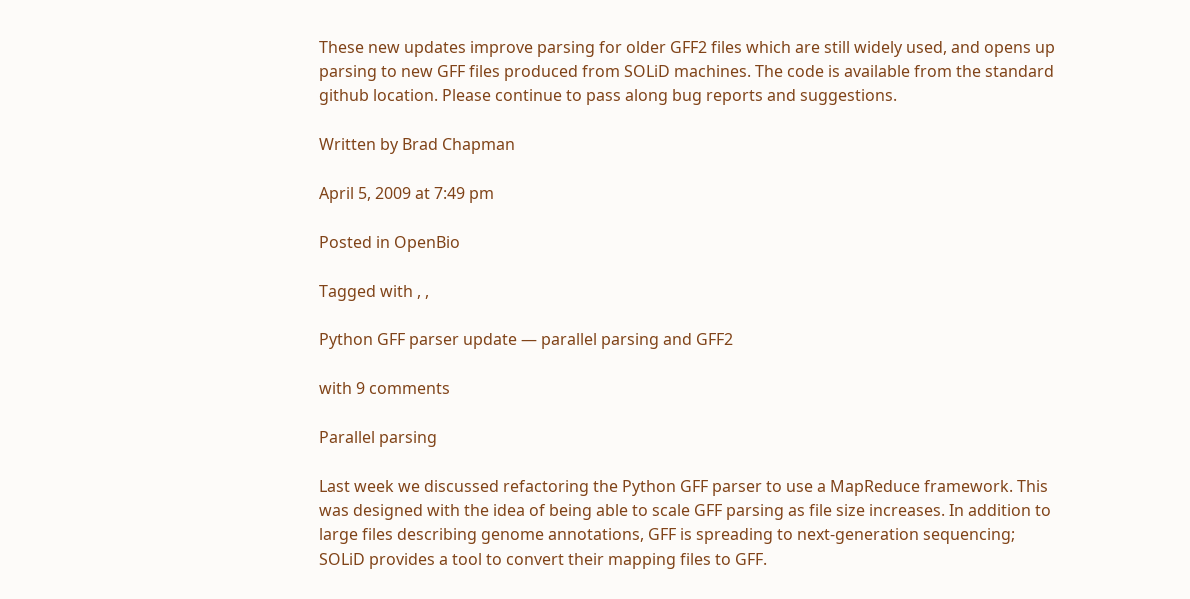These new updates improve parsing for older GFF2 files which are still widely used, and opens up parsing to new GFF files produced from SOLiD machines. The code is available from the standard github location. Please continue to pass along bug reports and suggestions.

Written by Brad Chapman

April 5, 2009 at 7:49 pm

Posted in OpenBio

Tagged with , ,

Python GFF parser update — parallel parsing and GFF2

with 9 comments

Parallel parsing

Last week we discussed refactoring the Python GFF parser to use a MapReduce framework. This was designed with the idea of being able to scale GFF parsing as file size increases. In addition to large files describing genome annotations, GFF is spreading to next-generation sequencing; SOLiD provides a tool to convert their mapping files to GFF.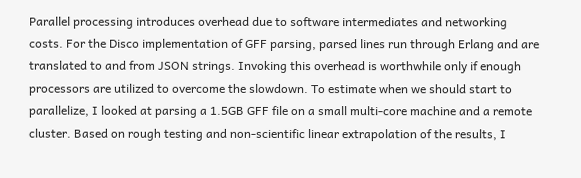Parallel processing introduces overhead due to software intermediates and networking costs. For the Disco implementation of GFF parsing, parsed lines run through Erlang and are translated to and from JSON strings. Invoking this overhead is worthwhile only if enough processors are utilized to overcome the slowdown. To estimate when we should start to parallelize, I looked at parsing a 1.5GB GFF file on a small multi-core machine and a remote cluster. Based on rough testing and non-scientific linear extrapolation of the results, I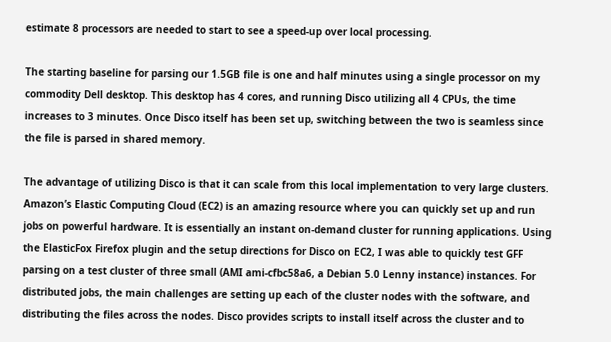estimate 8 processors are needed to start to see a speed-up over local processing.

The starting baseline for parsing our 1.5GB file is one and half minutes using a single processor on my commodity Dell desktop. This desktop has 4 cores, and running Disco utilizing all 4 CPUs, the time increases to 3 minutes. Once Disco itself has been set up, switching between the two is seamless since the file is parsed in shared memory.

The advantage of utilizing Disco is that it can scale from this local implementation to very large clusters. Amazon’s Elastic Computing Cloud (EC2) is an amazing resource where you can quickly set up and run jobs on powerful hardware. It is essentially an instant on-demand cluster for running applications. Using the ElasticFox Firefox plugin and the setup directions for Disco on EC2, I was able to quickly test GFF parsing on a test cluster of three small (AMI ami-cfbc58a6, a Debian 5.0 Lenny instance) instances. For distributed jobs, the main challenges are setting up each of the cluster nodes with the software, and distributing the files across the nodes. Disco provides scripts to install itself across the cluster and to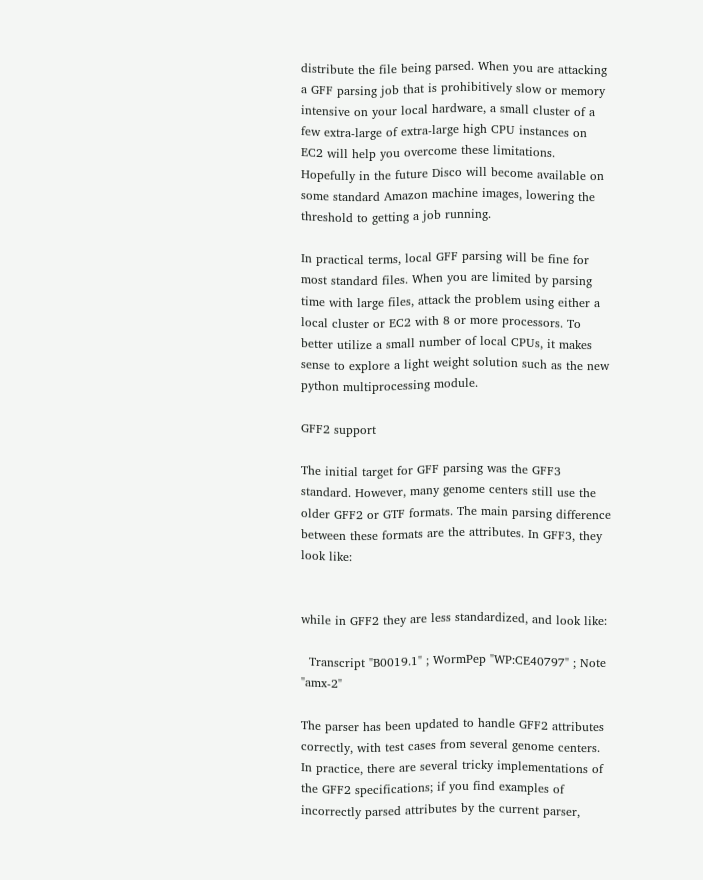distribute the file being parsed. When you are attacking a GFF parsing job that is prohibitively slow or memory intensive on your local hardware, a small cluster of a few extra-large of extra-large high CPU instances on EC2 will help you overcome these limitations. Hopefully in the future Disco will become available on some standard Amazon machine images, lowering the threshold to getting a job running.

In practical terms, local GFF parsing will be fine for most standard files. When you are limited by parsing time with large files, attack the problem using either a local cluster or EC2 with 8 or more processors. To better utilize a small number of local CPUs, it makes sense to explore a light weight solution such as the new python multiprocessing module.

GFF2 support

The initial target for GFF parsing was the GFF3 standard. However, many genome centers still use the older GFF2 or GTF formats. The main parsing difference between these formats are the attributes. In GFF3, they look like:


while in GFF2 they are less standardized, and look like:

  Transcript "B0019.1" ; WormPep "WP:CE40797" ; Note "amx-2"

The parser has been updated to handle GFF2 attributes correctly, with test cases from several genome centers. In practice, there are several tricky implementations of the GFF2 specifications; if you find examples of incorrectly parsed attributes by the current parser,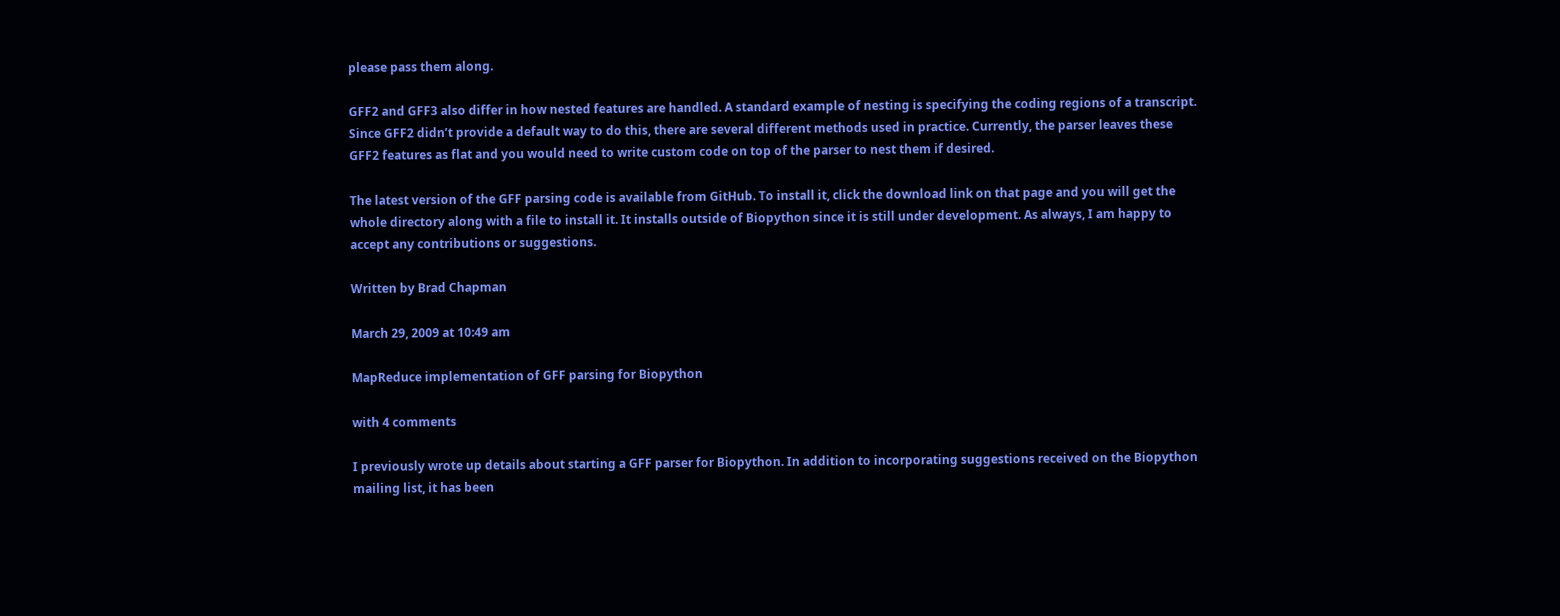please pass them along.

GFF2 and GFF3 also differ in how nested features are handled. A standard example of nesting is specifying the coding regions of a transcript. Since GFF2 didn’t provide a default way to do this, there are several different methods used in practice. Currently, the parser leaves these GFF2 features as flat and you would need to write custom code on top of the parser to nest them if desired.

The latest version of the GFF parsing code is available from GitHub. To install it, click the download link on that page and you will get the whole directory along with a file to install it. It installs outside of Biopython since it is still under development. As always, I am happy to accept any contributions or suggestions.

Written by Brad Chapman

March 29, 2009 at 10:49 am

MapReduce implementation of GFF parsing for Biopython

with 4 comments

I previously wrote up details about starting a GFF parser for Biopython. In addition to incorporating suggestions received on the Biopython mailing list, it has been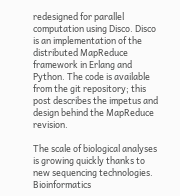redesigned for parallel computation using Disco. Disco is an implementation of the distributed MapReduce framework in Erlang and Python. The code is available from the git repository; this post describes the impetus and design behind the MapReduce revision.

The scale of biological analyses is growing quickly thanks to new sequencing technologies. Bioinformatics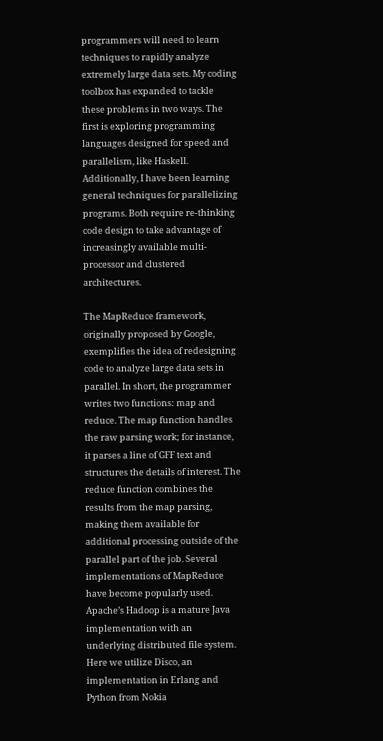programmers will need to learn techniques to rapidly analyze extremely large data sets. My coding toolbox has expanded to tackle these problems in two ways. The first is exploring programming languages designed for speed and parallelism, like Haskell. Additionally, I have been learning general techniques for parallelizing programs. Both require re-thinking code design to take advantage of increasingly available multi-processor and clustered architectures.

The MapReduce framework, originally proposed by Google, exemplifies the idea of redesigning code to analyze large data sets in parallel. In short, the programmer writes two functions: map and reduce. The map function handles the raw parsing work; for instance, it parses a line of GFF text and structures the details of interest. The reduce function combines the results from the map parsing, making them available for additional processing outside of the parallel part of the job. Several implementations of MapReduce have become popularly used. Apache’s Hadoop is a mature Java implementation with an underlying distributed file system. Here we utilize Disco, an implementation in Erlang and Python from Nokia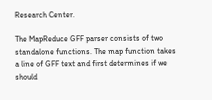Research Center.

The MapReduce GFF parser consists of two standalone functions. The map function takes a line of GFF text and first determines if we should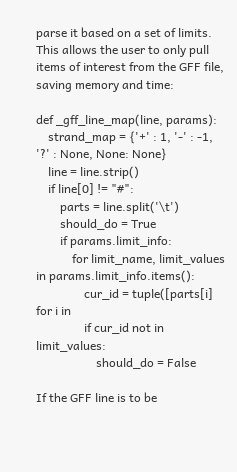parse it based on a set of limits. This allows the user to only pull items of interest from the GFF file, saving memory and time:

def _gff_line_map(line, params):
    strand_map = {'+' : 1, '-' : -1, '?' : None, None: None}
    line = line.strip()
    if line[0] != "#":
        parts = line.split('\t')
        should_do = True
        if params.limit_info:
            for limit_name, limit_values in params.limit_info.items():
                cur_id = tuple([parts[i] for i in
                if cur_id not in limit_values:
                    should_do = False

If the GFF line is to be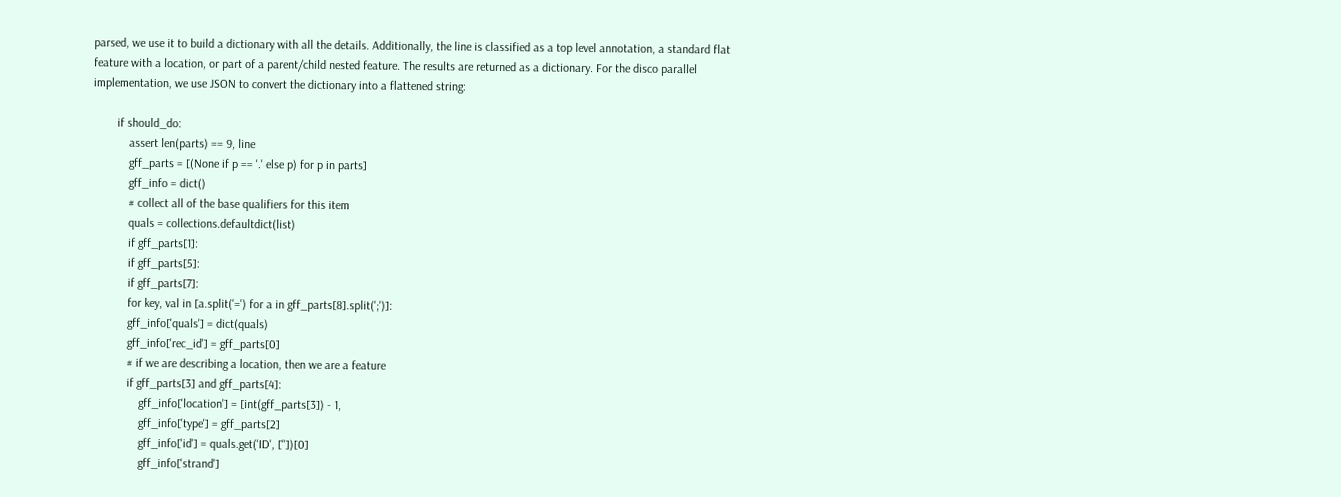parsed, we use it to build a dictionary with all the details. Additionally, the line is classified as a top level annotation, a standard flat feature with a location, or part of a parent/child nested feature. The results are returned as a dictionary. For the disco parallel implementation, we use JSON to convert the dictionary into a flattened string:

        if should_do:
            assert len(parts) == 9, line
            gff_parts = [(None if p == '.' else p) for p in parts]
            gff_info = dict()
            # collect all of the base qualifiers for this item
            quals = collections.defaultdict(list)
            if gff_parts[1]:
            if gff_parts[5]:
            if gff_parts[7]:
            for key, val in [a.split('=') for a in gff_parts[8].split(';')]:
            gff_info['quals'] = dict(quals)
            gff_info['rec_id'] = gff_parts[0]
            # if we are describing a location, then we are a feature
            if gff_parts[3] and gff_parts[4]:
                gff_info['location'] = [int(gff_parts[3]) - 1,
                gff_info['type'] = gff_parts[2]
                gff_info['id'] = quals.get('ID', [''])[0]
                gff_info['strand']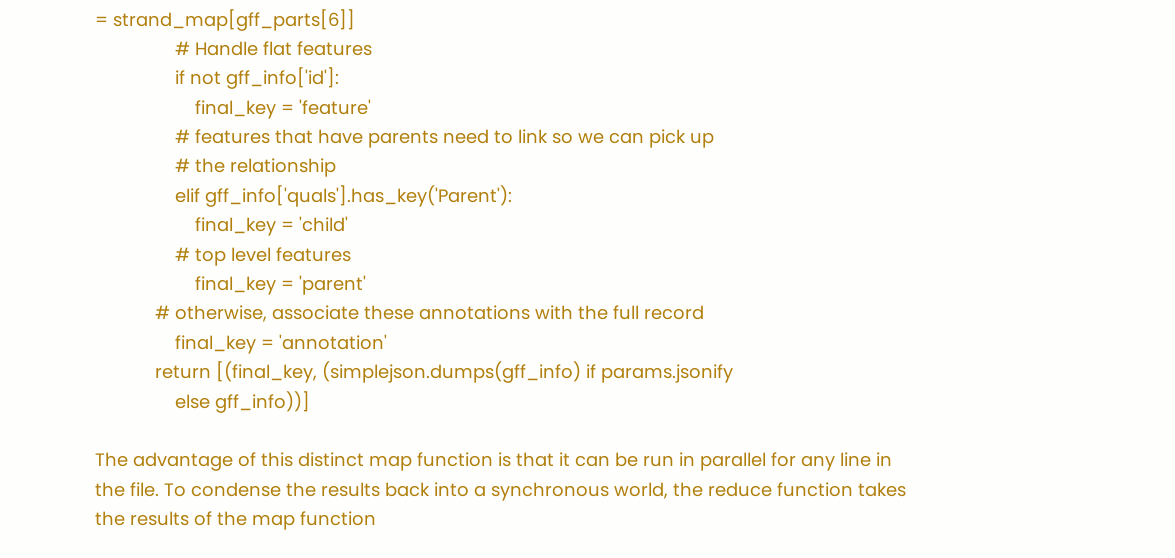= strand_map[gff_parts[6]]
                # Handle flat features
                if not gff_info['id']:
                    final_key = 'feature'
                # features that have parents need to link so we can pick up
                # the relationship
                elif gff_info['quals'].has_key('Parent'):
                    final_key = 'child'
                # top level features
                    final_key = 'parent'
            # otherwise, associate these annotations with the full record
                final_key = 'annotation'
            return [(final_key, (simplejson.dumps(gff_info) if params.jsonify
                else gff_info))]

The advantage of this distinct map function is that it can be run in parallel for any line in the file. To condense the results back into a synchronous world, the reduce function takes the results of the map function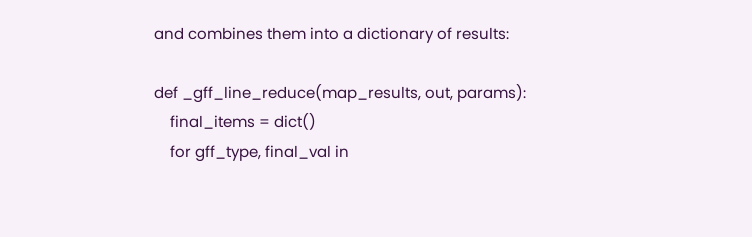and combines them into a dictionary of results:

def _gff_line_reduce(map_results, out, params):
    final_items = dict()
    for gff_type, final_val in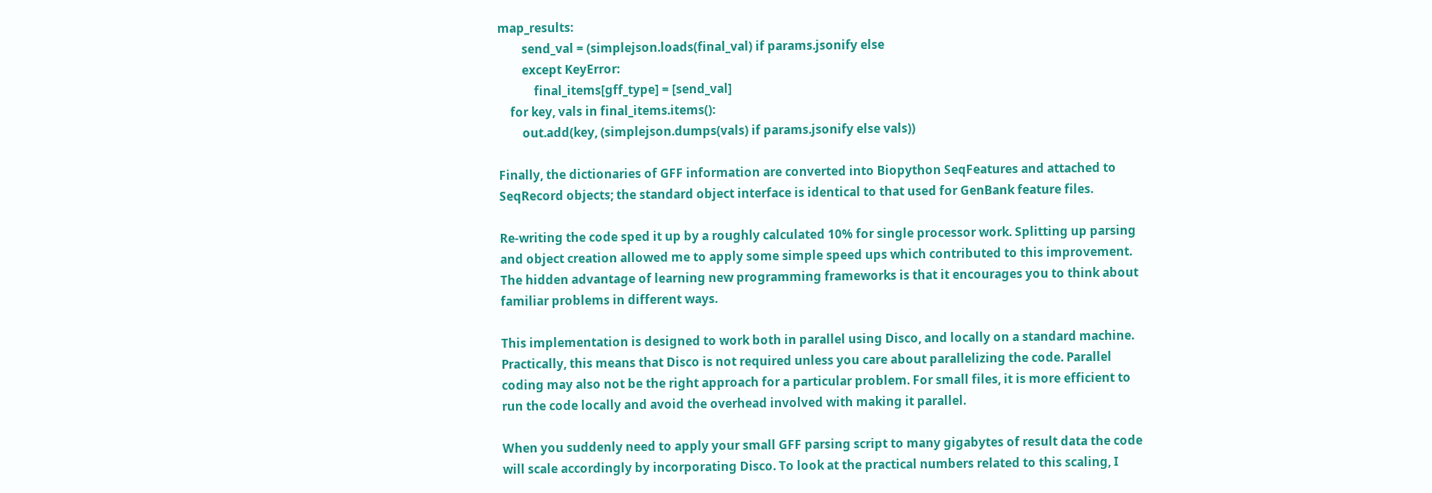map_results:
        send_val = (simplejson.loads(final_val) if params.jsonify else
        except KeyError:
            final_items[gff_type] = [send_val]
    for key, vals in final_items.items():
        out.add(key, (simplejson.dumps(vals) if params.jsonify else vals))

Finally, the dictionaries of GFF information are converted into Biopython SeqFeatures and attached to SeqRecord objects; the standard object interface is identical to that used for GenBank feature files.

Re-writing the code sped it up by a roughly calculated 10% for single processor work. Splitting up parsing and object creation allowed me to apply some simple speed ups which contributed to this improvement. The hidden advantage of learning new programming frameworks is that it encourages you to think about familiar problems in different ways.

This implementation is designed to work both in parallel using Disco, and locally on a standard machine. Practically, this means that Disco is not required unless you care about parallelizing the code. Parallel coding may also not be the right approach for a particular problem. For small files, it is more efficient to run the code locally and avoid the overhead involved with making it parallel.

When you suddenly need to apply your small GFF parsing script to many gigabytes of result data the code will scale accordingly by incorporating Disco. To look at the practical numbers related to this scaling, I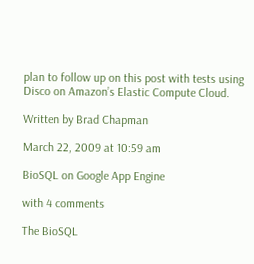plan to follow up on this post with tests using Disco on Amazon’s Elastic Compute Cloud.

Written by Brad Chapman

March 22, 2009 at 10:59 am

BioSQL on Google App Engine

with 4 comments

The BioSQL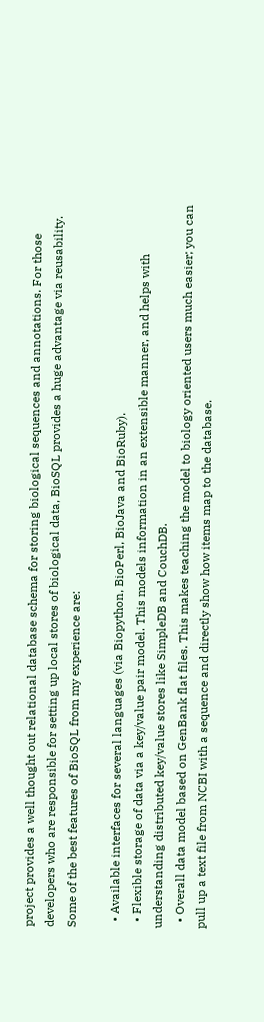project provides a well thought out relational database schema for storing biological sequences and annotations. For those developers who are responsible for setting up local stores of biological data, BioSQL provides a huge advantage via reusability. Some of the best features of BioSQL from my experience are:

  • Available interfaces for several languages (via Biopython, BioPerl, BioJava and BioRuby).
  • Flexible storage of data via a key/value pair model. This models information in an extensible manner, and helps with understanding distributed key/value stores like SimpleDB and CouchDB.
  • Overall data model based on GenBank flat files. This makes teaching the model to biology oriented users much easier; you can pull up a text file from NCBI with a sequence and directly show how items map to the database.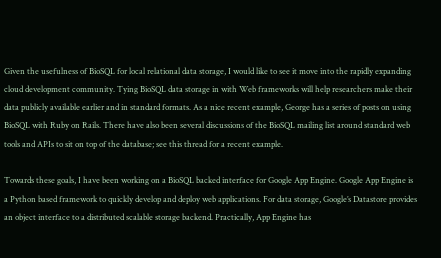Given the usefulness of BioSQL for local relational data storage, I would like to see it move into the rapidly expanding cloud development community. Tying BioSQL data storage in with Web frameworks will help researchers make their data publicly available earlier and in standard formats. As a nice recent example, George has a series of posts on using BioSQL with Ruby on Rails. There have also been several discussions of the BioSQL mailing list around standard web tools and APIs to sit on top of the database; see this thread for a recent example.

Towards these goals, I have been working on a BioSQL backed interface for Google App Engine. Google App Engine is a Python based framework to quickly develop and deploy web applications. For data storage, Google’s Datastore provides an object interface to a distributed scalable storage backend. Practically, App Engine has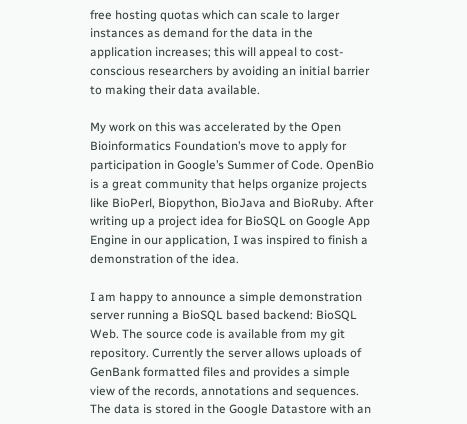free hosting quotas which can scale to larger instances as demand for the data in the application increases; this will appeal to cost-conscious researchers by avoiding an initial barrier to making their data available.

My work on this was accelerated by the Open Bioinformatics Foundation’s move to apply for participation in Google’s Summer of Code. OpenBio is a great community that helps organize projects like BioPerl, Biopython, BioJava and BioRuby. After writing up a project idea for BioSQL on Google App Engine in our application, I was inspired to finish a demonstration of the idea.

I am happy to announce a simple demonstration server running a BioSQL based backend: BioSQL Web. The source code is available from my git repository. Currently the server allows uploads of GenBank formatted files and provides a simple view of the records, annotations and sequences. The data is stored in the Google Datastore with an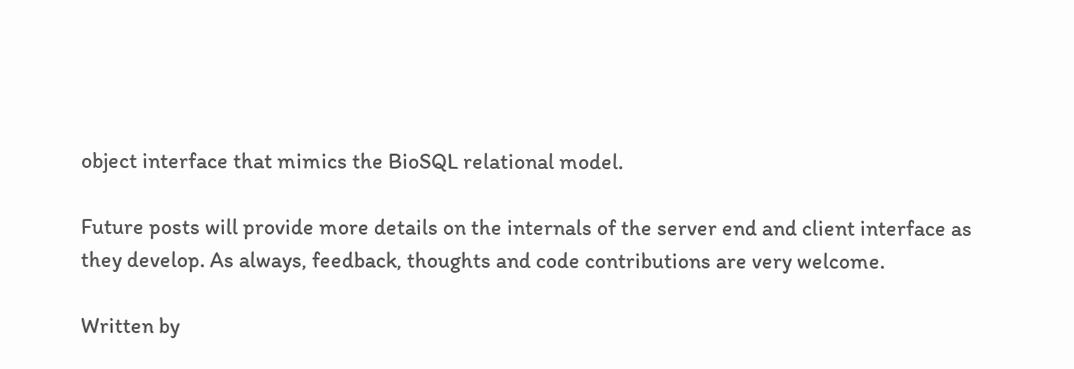object interface that mimics the BioSQL relational model.

Future posts will provide more details on the internals of the server end and client interface as they develop. As always, feedback, thoughts and code contributions are very welcome.

Written by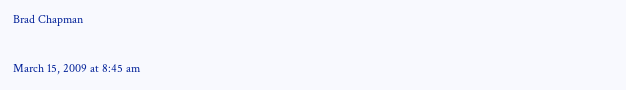Brad Chapman

March 15, 2009 at 8:45 am